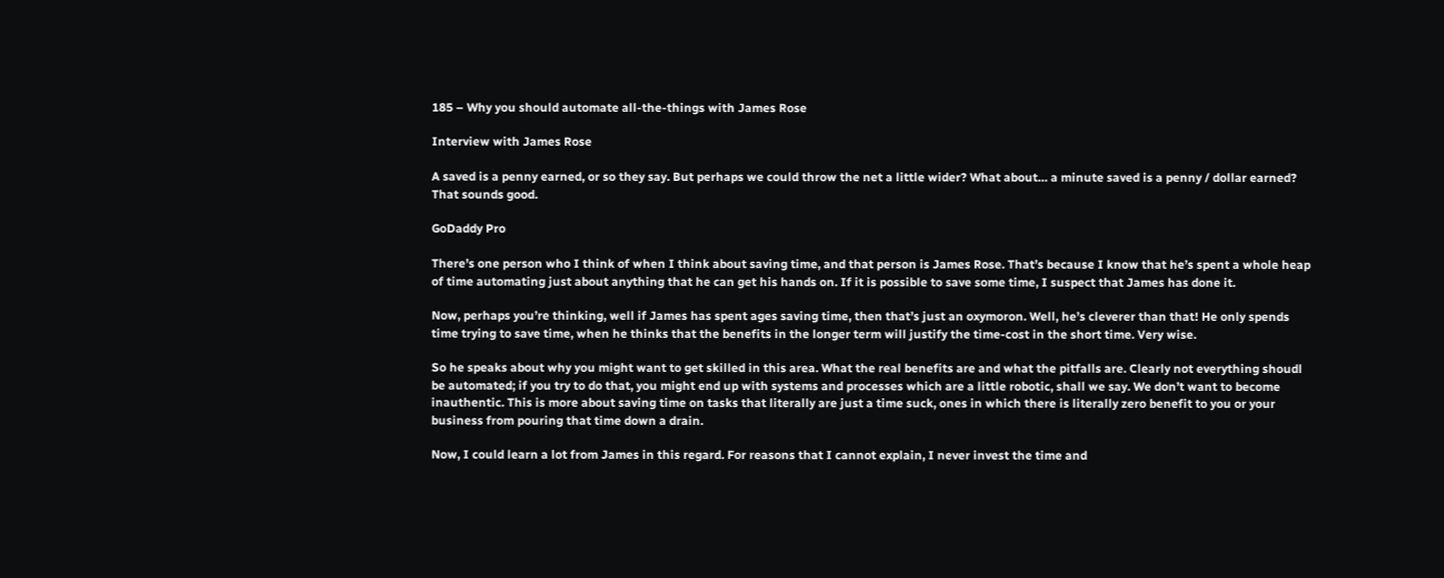185 – Why you should automate all-the-things with James Rose

Interview with James Rose

A saved is a penny earned, or so they say. But perhaps we could throw the net a little wider? What about… a minute saved is a penny / dollar earned? That sounds good.

GoDaddy Pro

There’s one person who I think of when I think about saving time, and that person is James Rose. That’s because I know that he’s spent a whole heap of time automating just about anything that he can get his hands on. If it is possible to save some time, I suspect that James has done it.

Now, perhaps you’re thinking, well if James has spent ages saving time, then that’s just an oxymoron. Well, he’s cleverer than that! He only spends time trying to save time, when he thinks that the benefits in the longer term will justify the time-cost in the short time. Very wise.

So he speaks about why you might want to get skilled in this area. What the real benefits are and what the pitfalls are. Clearly not everything shoudl be automated; if you try to do that, you might end up with systems and processes which are a little robotic, shall we say. We don’t want to become inauthentic. This is more about saving time on tasks that literally are just a time suck, ones in which there is literally zero benefit to you or your business from pouring that time down a drain.

Now, I could learn a lot from James in this regard. For reasons that I cannot explain, I never invest the time and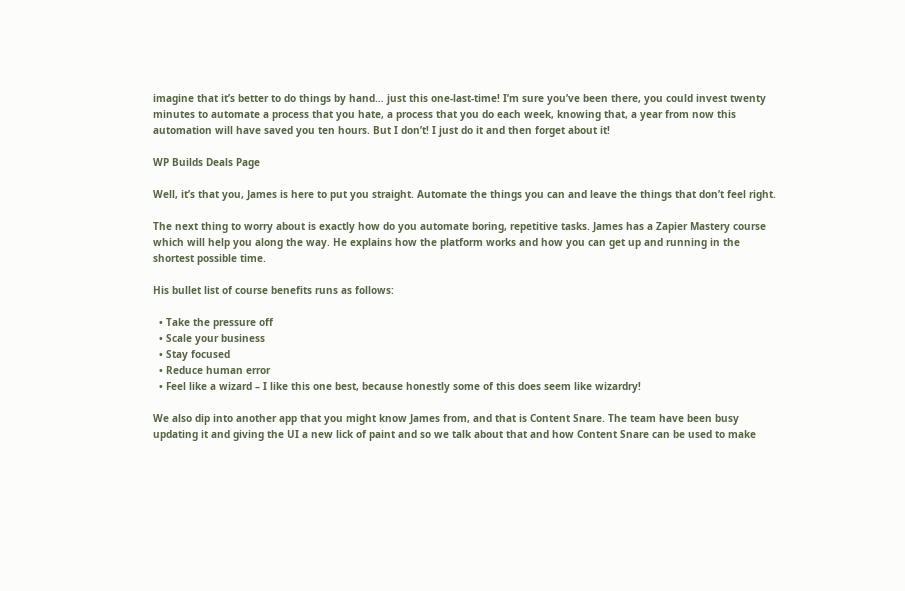imagine that it’s better to do things by hand… just this one-last-time! I’m sure you’ve been there, you could invest twenty minutes to automate a process that you hate, a process that you do each week, knowing that, a year from now this automation will have saved you ten hours. But I don’t! I just do it and then forget about it!

WP Builds Deals Page

Well, it’s that you, James is here to put you straight. Automate the things you can and leave the things that don’t feel right.

The next thing to worry about is exactly how do you automate boring, repetitive tasks. James has a Zapier Mastery course which will help you along the way. He explains how the platform works and how you can get up and running in the shortest possible time.

His bullet list of course benefits runs as follows:

  • Take the pressure off
  • Scale your business
  • Stay focused
  • Reduce human error
  • Feel like a wizard – I like this one best, because honestly some of this does seem like wizardry!

We also dip into another app that you might know James from, and that is Content Snare. The team have been busy updating it and giving the UI a new lick of paint and so we talk about that and how Content Snare can be used to make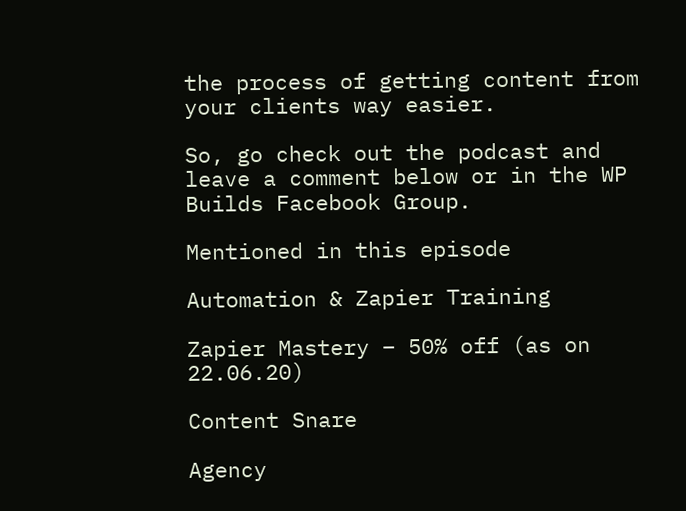the process of getting content from your clients way easier.

So, go check out the podcast and leave a comment below or in the WP Builds Facebook Group.

Mentioned in this episode

Automation & Zapier Training

Zapier Mastery – 50% off (as on 22.06.20)

Content Snare

Agency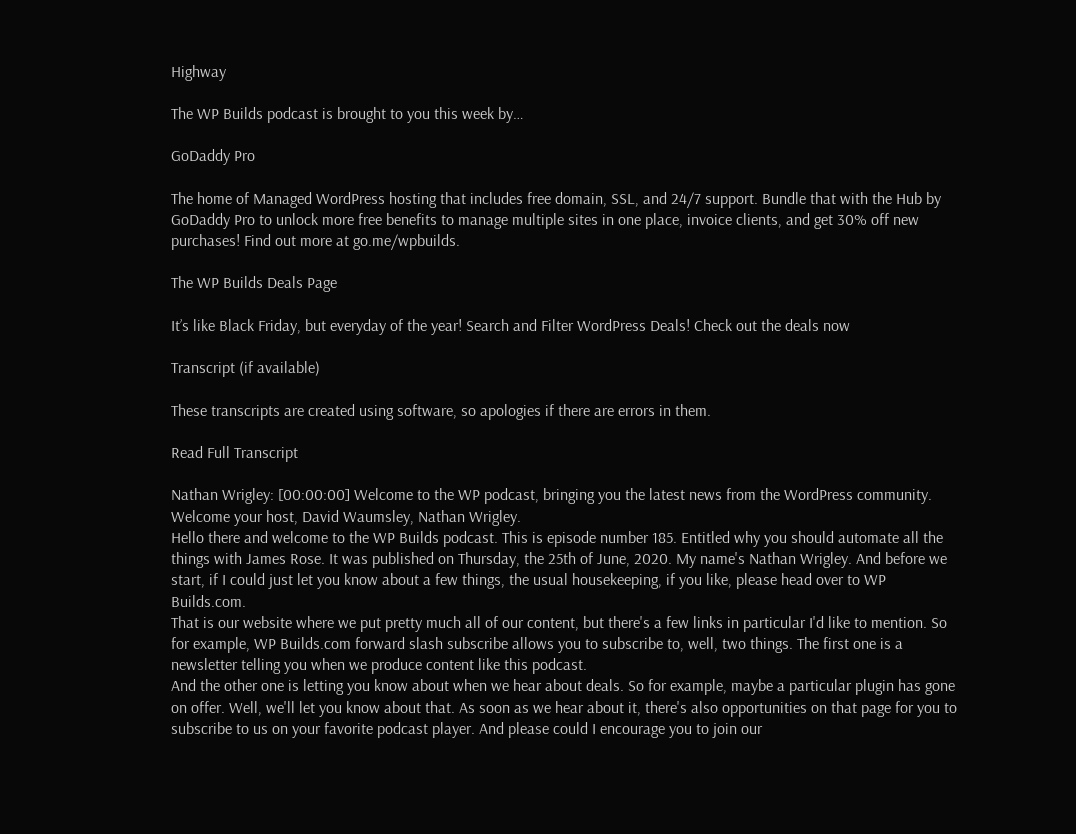Highway

The WP Builds podcast is brought to you this week by…

GoDaddy Pro

The home of Managed WordPress hosting that includes free domain, SSL, and 24/7 support. Bundle that with the Hub by GoDaddy Pro to unlock more free benefits to manage multiple sites in one place, invoice clients, and get 30% off new purchases! Find out more at go.me/wpbuilds.

The WP Builds Deals Page

It’s like Black Friday, but everyday of the year! Search and Filter WordPress Deals! Check out the deals now

Transcript (if available)

These transcripts are created using software, so apologies if there are errors in them.

Read Full Transcript

Nathan Wrigley: [00:00:00] Welcome to the WP podcast, bringing you the latest news from the WordPress community. Welcome your host, David Waumsley, Nathan Wrigley.
Hello there and welcome to the WP Builds podcast. This is episode number 185. Entitled why you should automate all the things with James Rose. It was published on Thursday, the 25th of June, 2020. My name's Nathan Wrigley. And before we start, if I could just let you know about a few things, the usual housekeeping, if you like, please head over to WP Builds.com.
That is our website where we put pretty much all of our content, but there's a few links in particular I'd like to mention. So for example, WP Builds.com forward slash subscribe allows you to subscribe to, well, two things. The first one is a newsletter telling you when we produce content like this podcast.
And the other one is letting you know about when we hear about deals. So for example, maybe a particular plugin has gone on offer. Well, we'll let you know about that. As soon as we hear about it, there's also opportunities on that page for you to subscribe to us on your favorite podcast player. And please could I encourage you to join our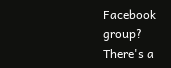Facebook group?
There's a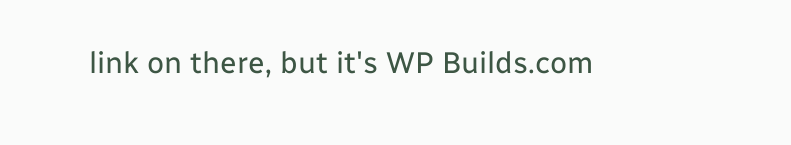link on there, but it's WP Builds.com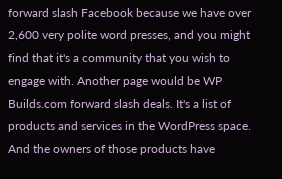forward slash Facebook because we have over 2,600 very polite word presses, and you might find that it's a community that you wish to engage with. Another page would be WP Builds.com forward slash deals. It's a list of products and services in the WordPress space.
And the owners of those products have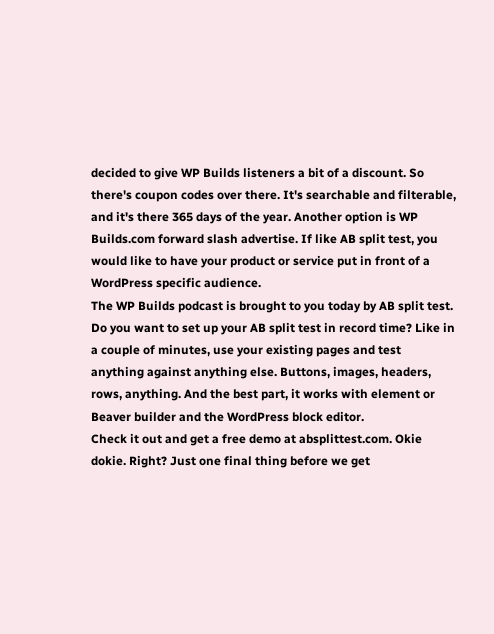decided to give WP Builds listeners a bit of a discount. So there's coupon codes over there. It's searchable and filterable, and it's there 365 days of the year. Another option is WP Builds.com forward slash advertise. If like AB split test, you would like to have your product or service put in front of a WordPress specific audience.
The WP Builds podcast is brought to you today by AB split test. Do you want to set up your AB split test in record time? Like in a couple of minutes, use your existing pages and test anything against anything else. Buttons, images, headers, rows, anything. And the best part, it works with element or Beaver builder and the WordPress block editor.
Check it out and get a free demo at absplittest.com. Okie dokie. Right? Just one final thing before we get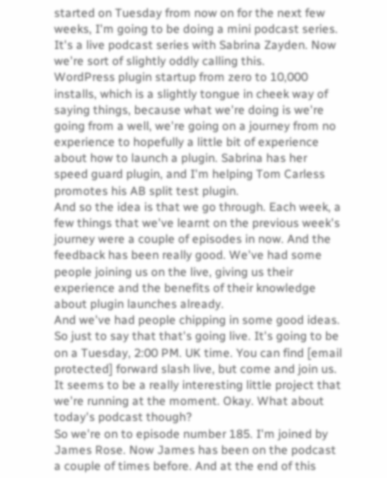started on Tuesday from now on for the next few weeks, I'm going to be doing a mini podcast series. It's a live podcast series with Sabrina Zayden. Now we're sort of slightly oddly calling this.
WordPress plugin startup from zero to 10,000 installs, which is a slightly tongue in cheek way of saying things, because what we're doing is we're going from a well, we're going on a journey from no experience to hopefully a little bit of experience about how to launch a plugin. Sabrina has her speed guard plugin, and I'm helping Tom Carless promotes his AB split test plugin.
And so the idea is that we go through. Each week, a few things that we've learnt on the previous week's journey were a couple of episodes in now. And the feedback has been really good. We've had some people joining us on the live, giving us their experience and the benefits of their knowledge about plugin launches already.
And we've had people chipping in some good ideas. So just to say that that's going live. It's going to be on a Tuesday, 2:00 PM. UK time. You can find [email protected] forward slash live, but come and join us. It seems to be a really interesting little project that we're running at the moment. Okay. What about today's podcast though?
So we're on to episode number 185. I'm joined by James Rose. Now James has been on the podcast a couple of times before. And at the end of this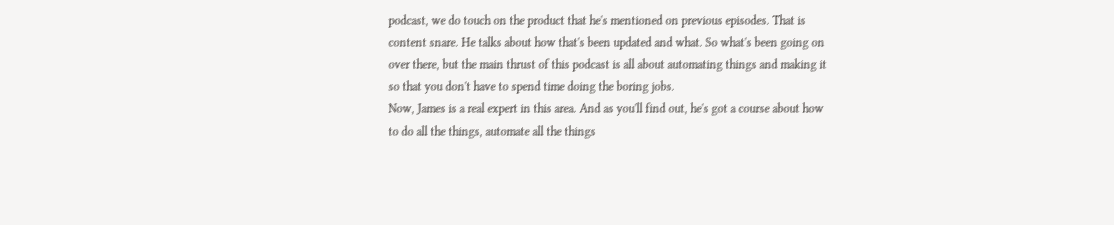podcast, we do touch on the product that he's mentioned on previous episodes. That is content snare. He talks about how that's been updated and what. So what's been going on over there, but the main thrust of this podcast is all about automating things and making it so that you don't have to spend time doing the boring jobs.
Now, James is a real expert in this area. And as you'll find out, he's got a course about how to do all the things, automate all the things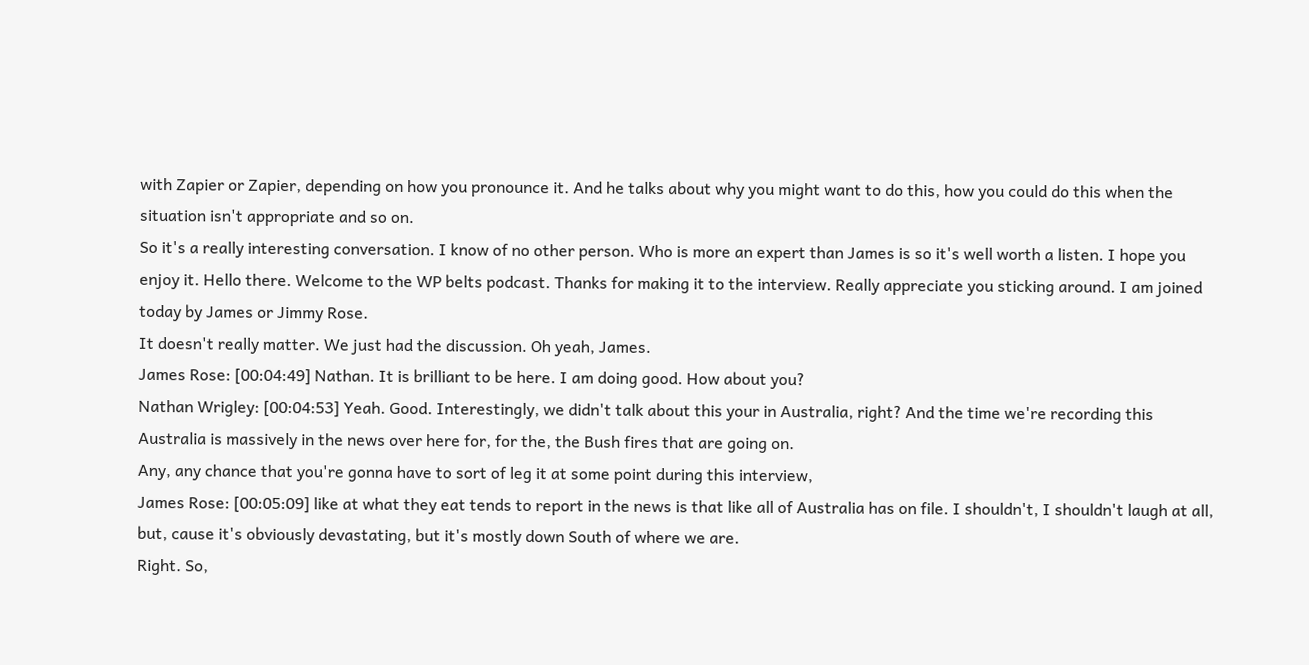with Zapier or Zapier, depending on how you pronounce it. And he talks about why you might want to do this, how you could do this when the situation isn't appropriate and so on.
So it's a really interesting conversation. I know of no other person. Who is more an expert than James is so it's well worth a listen. I hope you enjoy it. Hello there. Welcome to the WP belts podcast. Thanks for making it to the interview. Really appreciate you sticking around. I am joined today by James or Jimmy Rose.
It doesn't really matter. We just had the discussion. Oh yeah, James.
James Rose: [00:04:49] Nathan. It is brilliant to be here. I am doing good. How about you?
Nathan Wrigley: [00:04:53] Yeah. Good. Interestingly, we didn't talk about this your in Australia, right? And the time we're recording this Australia is massively in the news over here for, for the, the Bush fires that are going on.
Any, any chance that you're gonna have to sort of leg it at some point during this interview,
James Rose: [00:05:09] like at what they eat tends to report in the news is that like all of Australia has on file. I shouldn't, I shouldn't laugh at all, but, cause it's obviously devastating, but it's mostly down South of where we are.
Right. So,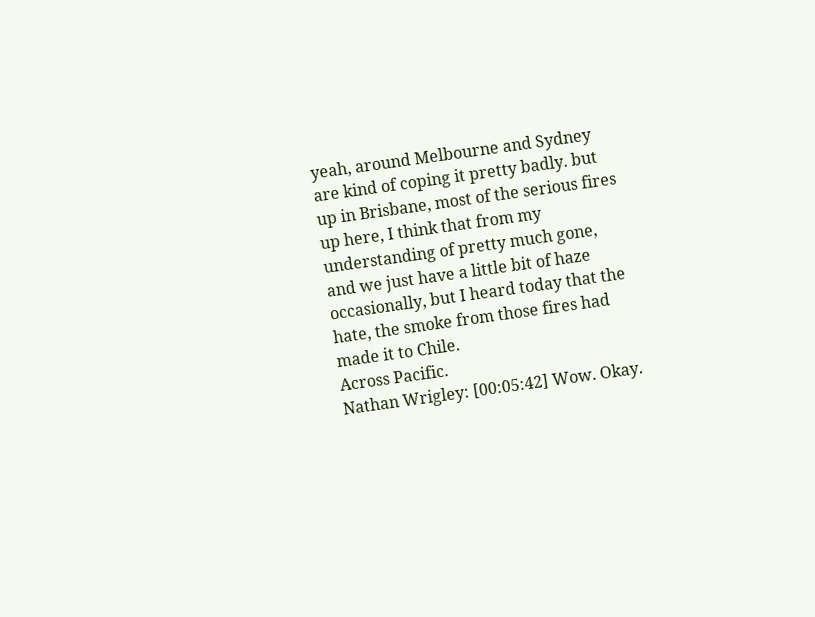yeah, around Melbourne and Sydney are kind of coping it pretty badly. but up in Brisbane, most of the serious fires up here, I think that from my understanding of pretty much gone, and we just have a little bit of haze occasionally, but I heard today that the hate, the smoke from those fires had made it to Chile.
Across Pacific.
Nathan Wrigley: [00:05:42] Wow. Okay.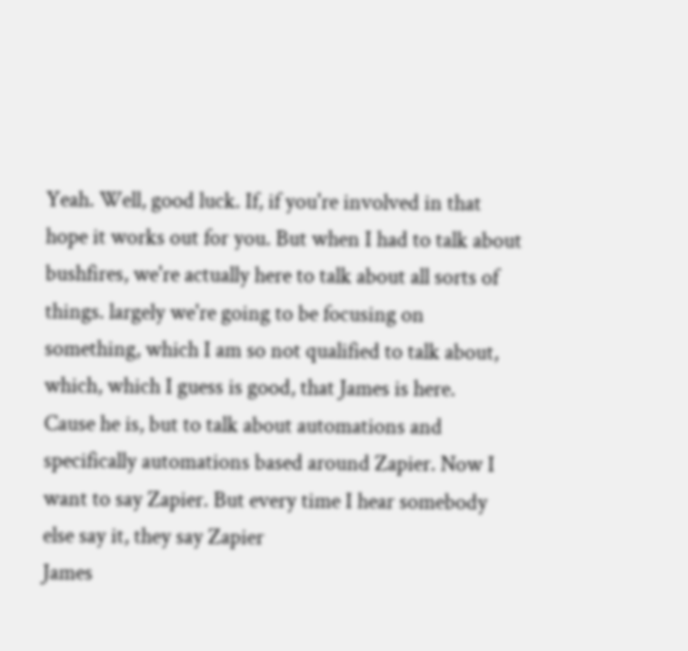Yeah. Well, good luck. If, if you're involved in that hope it works out for you. But when I had to talk about bushfires, we're actually here to talk about all sorts of things. largely we're going to be focusing on something, which I am so not qualified to talk about, which, which I guess is good, that James is here.
Cause he is, but to talk about automations and specifically automations based around Zapier. Now I want to say Zapier. But every time I hear somebody else say it, they say Zapier
James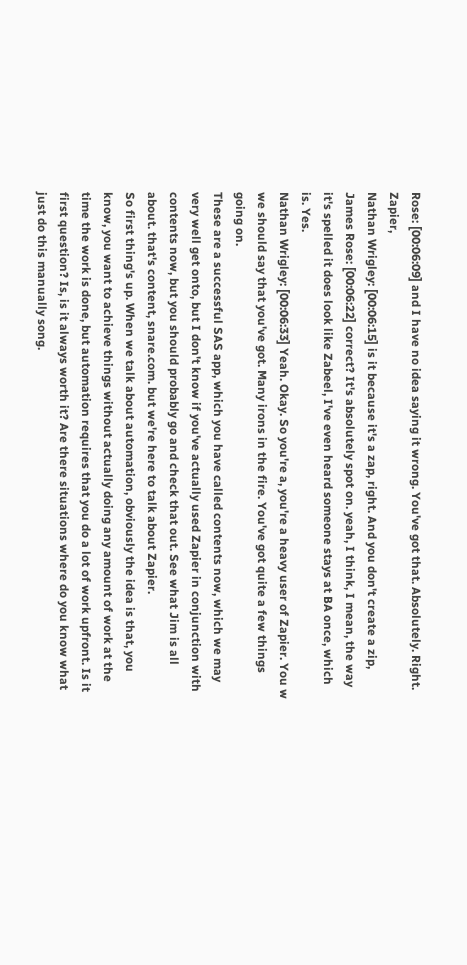Rose: [00:06:09] and I have no idea saying it wrong. You've got that. Absolutely. Right. Zapier,
Nathan Wrigley: [00:06:15] is it because it's a zap, right. And you don't create a zip,
James Rose: [00:06:22] correct? It's absolutely spot on. yeah, I think, I mean, the way it's spelled it does look like Zabeel, I've even heard someone stays at BA once, which is. Yes.
Nathan Wrigley: [00:06:33] Yeah. Okay. So you're a, you're a heavy user of Zapier. You w we should say that you've got. Many irons in the fire. You've got quite a few things going on.
These are a successful SAS app, which you have called contents now, which we may very well get onto, but I don't know if you've actually used Zapier in conjunction with contents now, but you should probably go and check that out. See what Jim is all about. that's content, snare.com. but we're here to talk about Zapier.
So first thing's up. When we talk about automation, obviously the idea is that, you know, you want to achieve things without actually doing any amount of work at the time the work is done, but automation requires that you do a lot of work upfront. Is it first question? Is, is it always worth it? Are there situations where do you know what just do this manually song.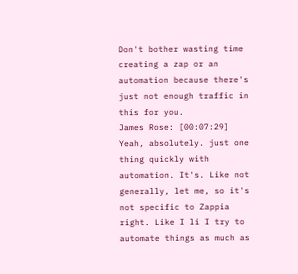Don't bother wasting time creating a zap or an automation because there's just not enough traffic in this for you.
James Rose: [00:07:29] Yeah, absolutely. just one thing quickly with automation. It's. Like not generally, let me, so it's not specific to Zappia right. Like I li I try to automate things as much as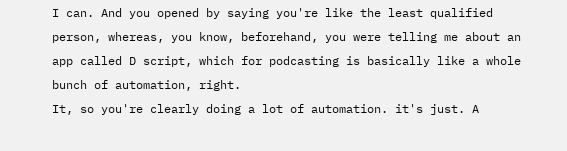I can. And you opened by saying you're like the least qualified person, whereas, you know, beforehand, you were telling me about an app called D script, which for podcasting is basically like a whole bunch of automation, right.
It, so you're clearly doing a lot of automation. it's just. A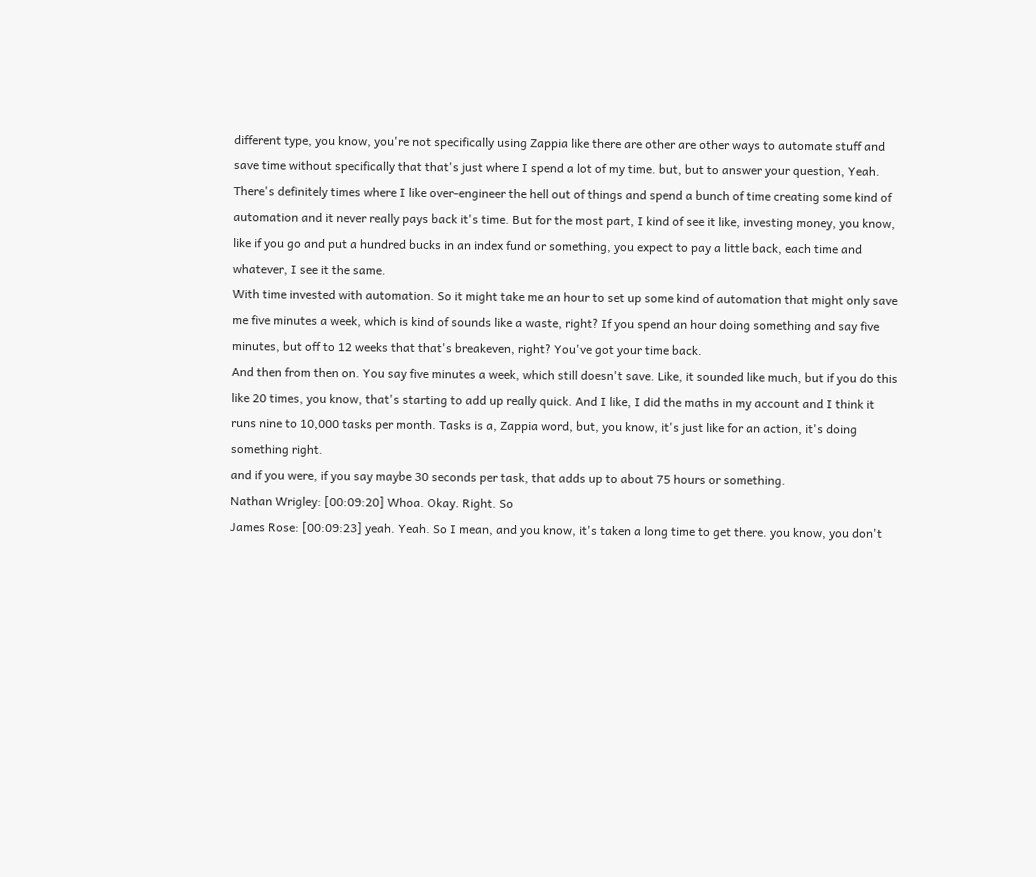different type, you know, you're not specifically using Zappia like there are other are other ways to automate stuff and save time without specifically that that's just where I spend a lot of my time. but, but to answer your question, Yeah.
There's definitely times where I like over-engineer the hell out of things and spend a bunch of time creating some kind of automation and it never really pays back it's time. But for the most part, I kind of see it like, investing money, you know, like if you go and put a hundred bucks in an index fund or something, you expect to pay a little back, each time and whatever, I see it the same.
With time invested with automation. So it might take me an hour to set up some kind of automation that might only save me five minutes a week, which is kind of sounds like a waste, right? If you spend an hour doing something and say five minutes, but off to 12 weeks that that's breakeven, right? You've got your time back.
And then from then on. You say five minutes a week, which still doesn't save. Like, it sounded like much, but if you do this like 20 times, you know, that's starting to add up really quick. And I like, I did the maths in my account and I think it runs nine to 10,000 tasks per month. Tasks is a, Zappia word, but, you know, it's just like for an action, it's doing something right.
and if you were, if you say maybe 30 seconds per task, that adds up to about 75 hours or something.
Nathan Wrigley: [00:09:20] Whoa. Okay. Right. So
James Rose: [00:09:23] yeah. Yeah. So I mean, and you know, it's taken a long time to get there. you know, you don't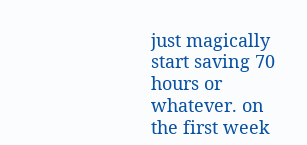just magically start saving 70 hours or whatever. on the first week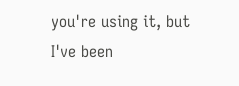you're using it, but I've been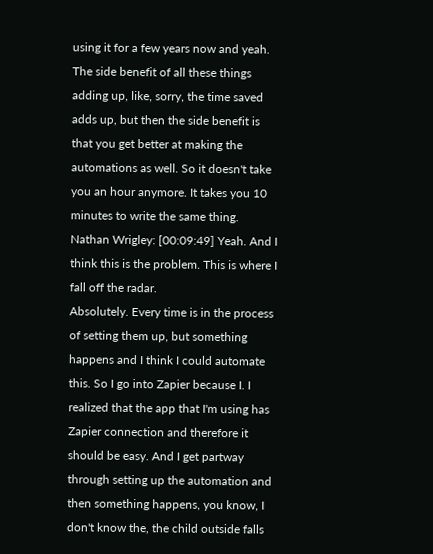using it for a few years now and yeah.
The side benefit of all these things adding up, like, sorry, the time saved adds up, but then the side benefit is that you get better at making the automations as well. So it doesn't take you an hour anymore. It takes you 10 minutes to write the same thing.
Nathan Wrigley: [00:09:49] Yeah. And I think this is the problem. This is where I fall off the radar.
Absolutely. Every time is in the process of setting them up, but something happens and I think I could automate this. So I go into Zapier because I. I realized that the app that I'm using has Zapier connection and therefore it should be easy. And I get partway through setting up the automation and then something happens, you know, I don't know the, the child outside falls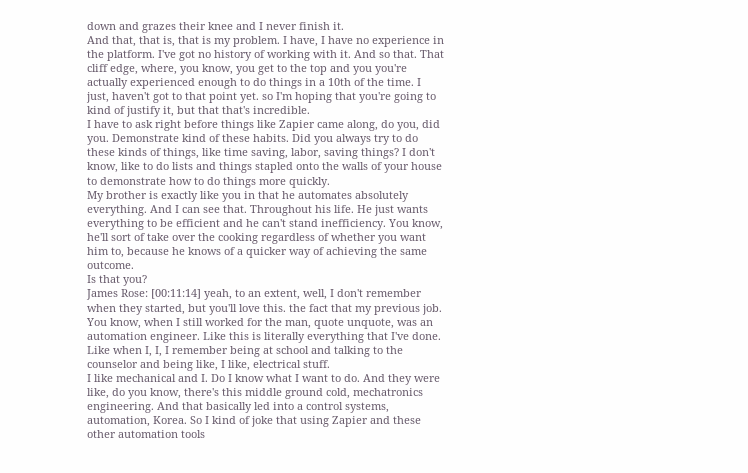down and grazes their knee and I never finish it.
And that, that is, that is my problem. I have, I have no experience in the platform. I've got no history of working with it. And so that. That cliff edge, where, you know, you get to the top and you you're actually experienced enough to do things in a 10th of the time. I just, haven't got to that point yet. so I'm hoping that you're going to kind of justify it, but that that's incredible.
I have to ask right before things like Zapier came along, do you, did you. Demonstrate kind of these habits. Did you always try to do these kinds of things, like time saving, labor, saving things? I don't know, like to do lists and things stapled onto the walls of your house to demonstrate how to do things more quickly.
My brother is exactly like you in that he automates absolutely everything. And I can see that. Throughout his life. He just wants everything to be efficient and he can't stand inefficiency. You know, he'll sort of take over the cooking regardless of whether you want him to, because he knows of a quicker way of achieving the same outcome.
Is that you?
James Rose: [00:11:14] yeah, to an extent, well, I don't remember when they started, but you'll love this. the fact that my previous job. You know, when I still worked for the man, quote unquote, was an automation engineer. Like this is literally everything that I've done. Like when I, I, I remember being at school and talking to the counselor and being like, I like, electrical stuff.
I like mechanical and I. Do I know what I want to do. And they were like, do you know, there's this middle ground cold, mechatronics engineering. And that basically led into a control systems, automation, Korea. So I kind of joke that using Zapier and these other automation tools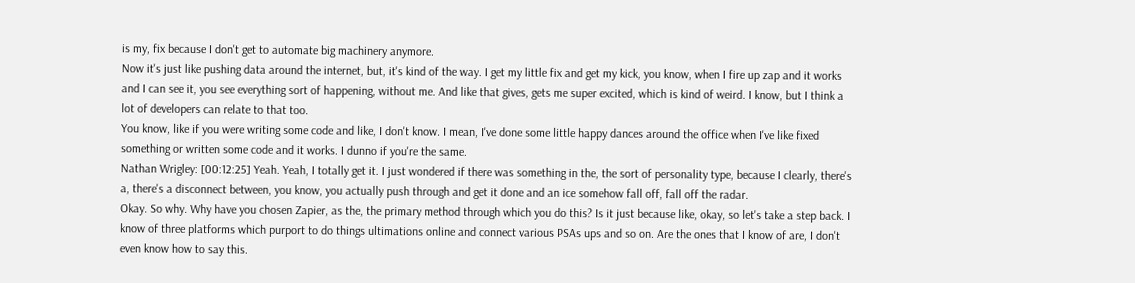is my, fix because I don't get to automate big machinery anymore.
Now it's just like pushing data around the internet, but, it's kind of the way. I get my little fix and get my kick, you know, when I fire up zap and it works and I can see it, you see everything sort of happening, without me. And like that gives, gets me super excited, which is kind of weird. I know, but I think a lot of developers can relate to that too.
You know, like if you were writing some code and like, I don't know. I mean, I've done some little happy dances around the office when I've like fixed something or written some code and it works. I dunno if you're the same.
Nathan Wrigley: [00:12:25] Yeah. Yeah, I totally get it. I just wondered if there was something in the, the sort of personality type, because I clearly, there's a, there's a disconnect between, you know, you actually push through and get it done and an ice somehow fall off, fall off the radar.
Okay. So why. Why have you chosen Zapier, as the, the primary method through which you do this? Is it just because like, okay, so let's take a step back. I know of three platforms which purport to do things ultimations online and connect various PSAs ups and so on. Are the ones that I know of are, I don't even know how to say this.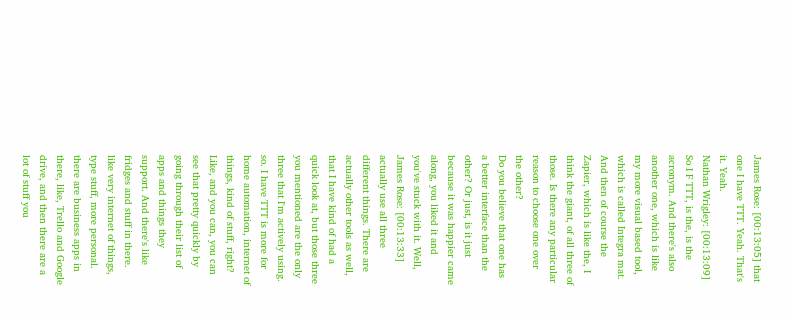James Rose: [00:13:05] that one I have TTT. Yeah. That's it. Yeah.
Nathan Wrigley: [00:13:09] So I F TTT, is the, is the acronym. And there's also another one, which is like my more visual based tool, which is called Integra mat. And then of course the Zapier, which is like the, I think the giant, of all three of those. Is there any particular reason to choose one over the other?
Do you believe that one has a better interface than the other? Or just, is it just because it was happier came along, you liked it and you've stuck with it. Well,
James Rose: [00:13:33] actually use all three different things. There are actually other tools as well, that I have kind of had a quick look at, but those three you mentioned are the only three that I'm actively using.
so. I have TTT is more for home automation, internet of things, kind of stuff, right? Like, and you can, you can see that pretty quickly by going through their list of apps and things they support. And there's like fridges and stuff in there. like very internet of things, type stuff, more personal. there are business apps in there, like, Trello and Google drive, and then there are a lot of stuff you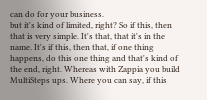can do for your business.
but it's kind of limited, right? So if this, then that is very simple. It's that, that it's in the name. It's if this, then that, if one thing happens, do this one thing and that's kind of the end, right. Whereas with Zappia you build MultiSteps ups. Where you can say, if this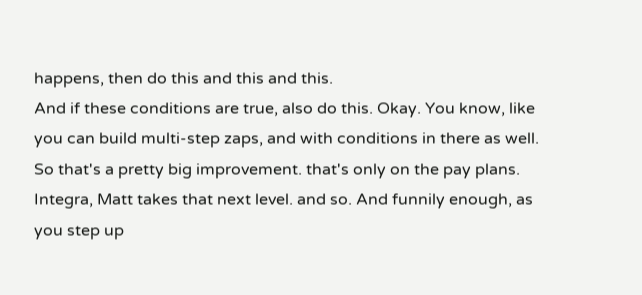happens, then do this and this and this.
And if these conditions are true, also do this. Okay. You know, like you can build multi-step zaps, and with conditions in there as well. So that's a pretty big improvement. that's only on the pay plans. Integra, Matt takes that next level. and so. And funnily enough, as you step up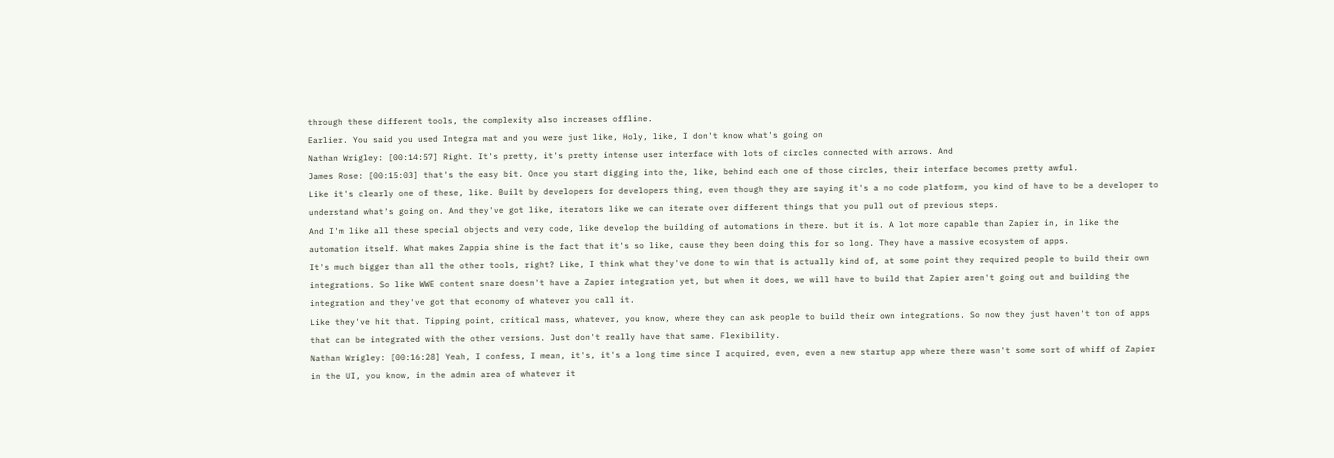through these different tools, the complexity also increases offline.
Earlier. You said you used Integra mat and you were just like, Holy, like, I don't know what's going on
Nathan Wrigley: [00:14:57] Right. It's pretty, it's pretty intense user interface with lots of circles connected with arrows. And
James Rose: [00:15:03] that's the easy bit. Once you start digging into the, like, behind each one of those circles, their interface becomes pretty awful.
Like it's clearly one of these, like. Built by developers for developers thing, even though they are saying it's a no code platform, you kind of have to be a developer to understand what's going on. And they've got like, iterators like we can iterate over different things that you pull out of previous steps.
And I'm like all these special objects and very code, like develop the building of automations in there. but it is. A lot more capable than Zapier in, in like the automation itself. What makes Zappia shine is the fact that it's so like, cause they been doing this for so long. They have a massive ecosystem of apps.
It's much bigger than all the other tools, right? Like, I think what they've done to win that is actually kind of, at some point they required people to build their own integrations. So like WWE content snare doesn't have a Zapier integration yet, but when it does, we will have to build that Zapier aren't going out and building the integration and they've got that economy of whatever you call it.
Like they've hit that. Tipping point, critical mass, whatever, you know, where they can ask people to build their own integrations. So now they just haven't ton of apps that can be integrated with the other versions. Just don't really have that same. Flexibility.
Nathan Wrigley: [00:16:28] Yeah, I confess, I mean, it's, it's a long time since I acquired, even, even a new startup app where there wasn't some sort of whiff of Zapier in the UI, you know, in the admin area of whatever it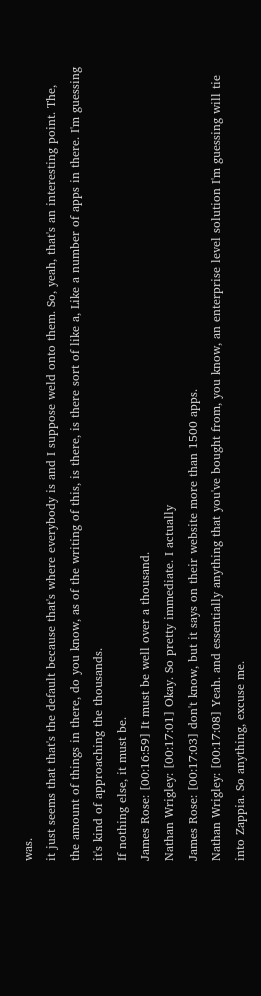was.
it just seems that that's the default because that's where everybody is and I suppose weld onto them. So, yeah, that's an interesting point. The, the amount of things in there, do you know, as of the writing of this, is there, is there sort of like a, Like a number of apps in there. I'm guessing it's kind of approaching the thousands.
If nothing else, it must be.
James Rose: [00:16:59] It must be well over a thousand.
Nathan Wrigley: [00:17:01] Okay. So pretty immediate. I actually
James Rose: [00:17:03] don't know, but it says on their website more than 1500 apps.
Nathan Wrigley: [00:17:08] Yeah. and essentially anything that you've bought from, you know, an enterprise level solution I'm guessing will tie into Zappia. So anything, excuse me.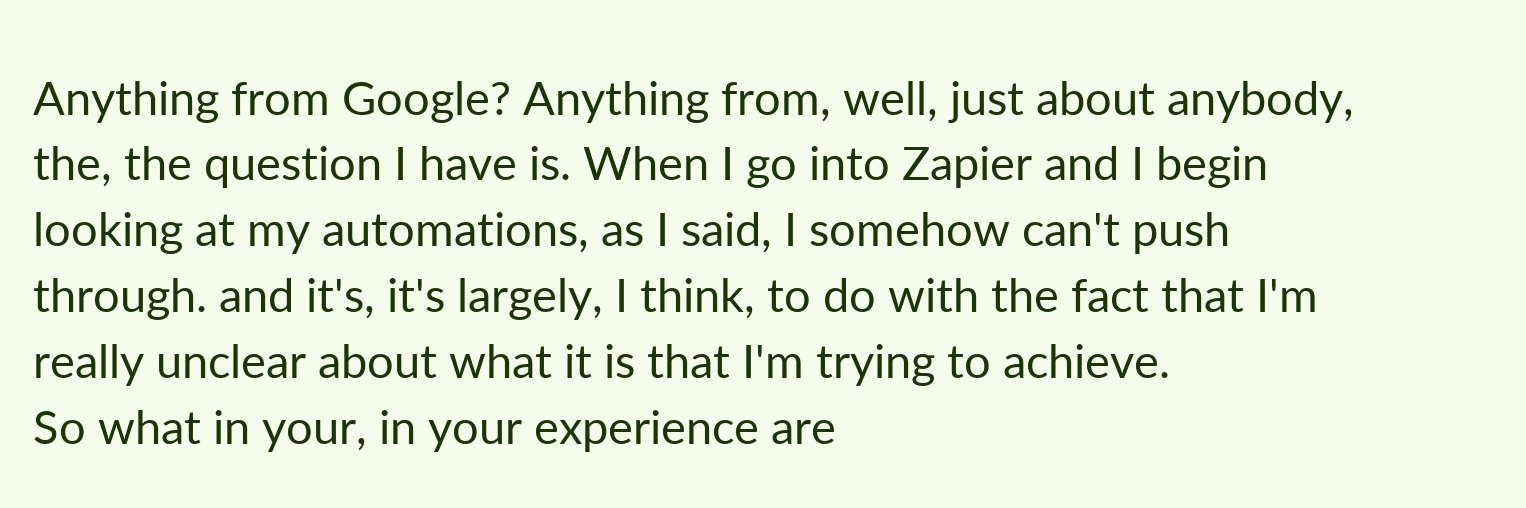Anything from Google? Anything from, well, just about anybody, the, the question I have is. When I go into Zapier and I begin looking at my automations, as I said, I somehow can't push through. and it's, it's largely, I think, to do with the fact that I'm really unclear about what it is that I'm trying to achieve.
So what in your, in your experience are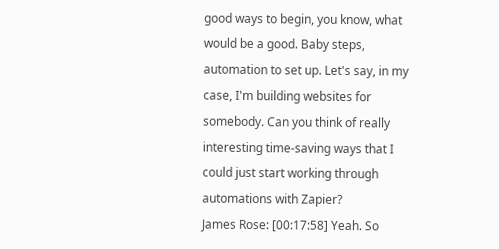good ways to begin, you know, what would be a good. Baby steps, automation to set up. Let's say, in my case, I'm building websites for somebody. Can you think of really interesting time-saving ways that I could just start working through automations with Zapier?
James Rose: [00:17:58] Yeah. So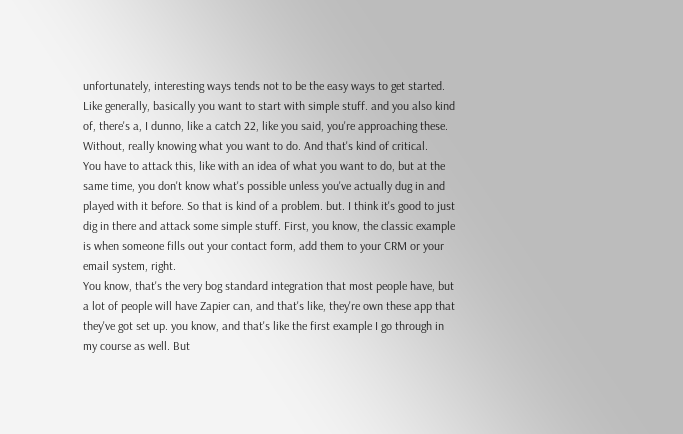unfortunately, interesting ways tends not to be the easy ways to get started. Like generally, basically you want to start with simple stuff. and you also kind of, there's a, I dunno, like a catch 22, like you said, you're approaching these. Without, really knowing what you want to do. And that's kind of critical.
You have to attack this, like with an idea of what you want to do, but at the same time, you don't know what's possible unless you've actually dug in and played with it before. So that is kind of a problem. but. I think it's good to just dig in there and attack some simple stuff. First, you know, the classic example is when someone fills out your contact form, add them to your CRM or your email system, right.
You know, that's the very bog standard integration that most people have, but a lot of people will have Zapier can, and that's like, they're own these app that they've got set up. you know, and that's like the first example I go through in my course as well. But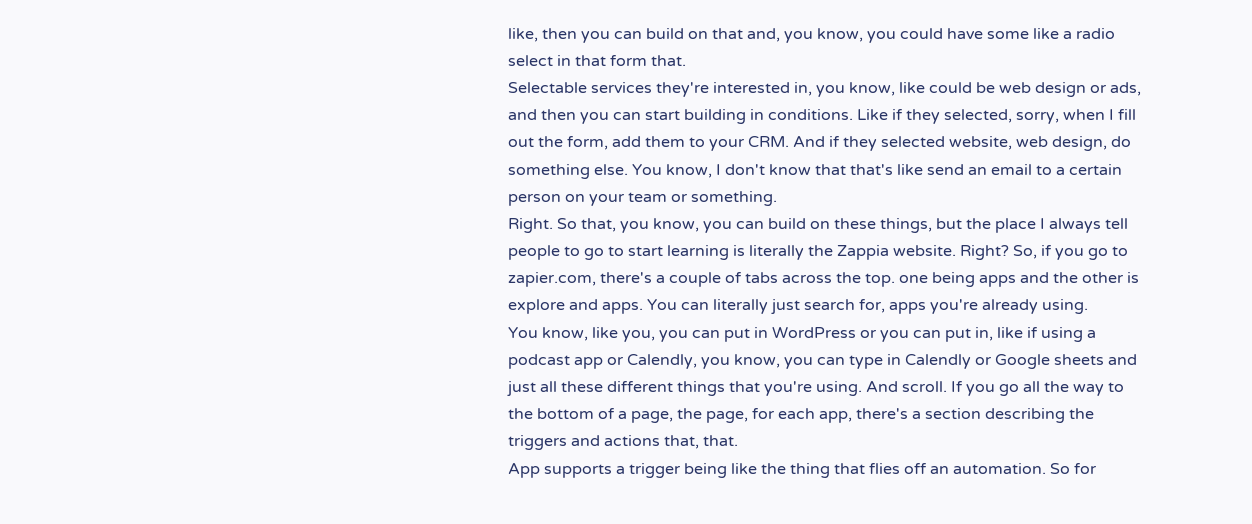like, then you can build on that and, you know, you could have some like a radio select in that form that.
Selectable services they're interested in, you know, like could be web design or ads, and then you can start building in conditions. Like if they selected, sorry, when I fill out the form, add them to your CRM. And if they selected website, web design, do something else. You know, I don't know that that's like send an email to a certain person on your team or something.
Right. So that, you know, you can build on these things, but the place I always tell people to go to start learning is literally the Zappia website. Right? So, if you go to zapier.com, there's a couple of tabs across the top. one being apps and the other is explore and apps. You can literally just search for, apps you're already using.
You know, like you, you can put in WordPress or you can put in, like if using a podcast app or Calendly, you know, you can type in Calendly or Google sheets and just all these different things that you're using. And scroll. If you go all the way to the bottom of a page, the page, for each app, there's a section describing the triggers and actions that, that.
App supports a trigger being like the thing that flies off an automation. So for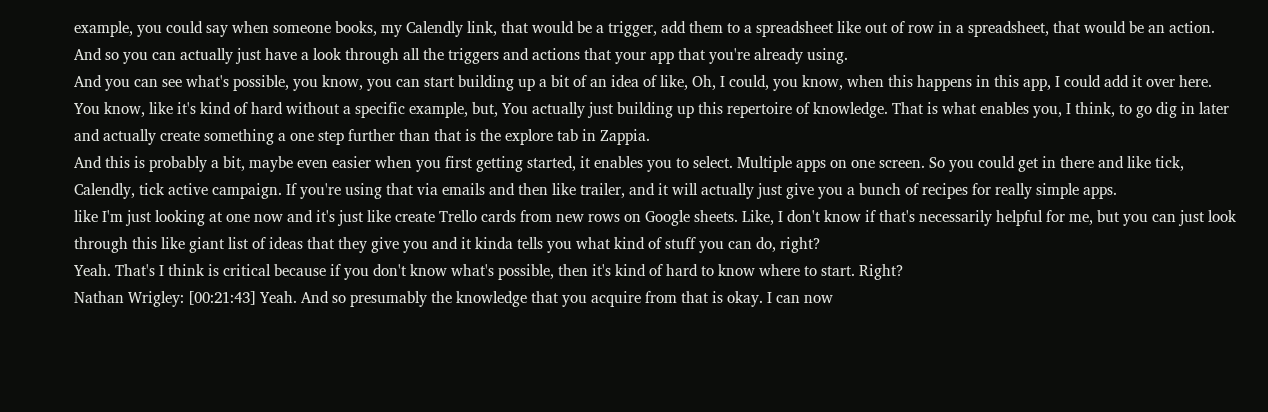example, you could say when someone books, my Calendly link, that would be a trigger, add them to a spreadsheet like out of row in a spreadsheet, that would be an action. And so you can actually just have a look through all the triggers and actions that your app that you're already using.
And you can see what's possible, you know, you can start building up a bit of an idea of like, Oh, I could, you know, when this happens in this app, I could add it over here. You know, like it's kind of hard without a specific example, but, You actually just building up this repertoire of knowledge. That is what enables you, I think, to go dig in later and actually create something a one step further than that is the explore tab in Zappia.
And this is probably a bit, maybe even easier when you first getting started, it enables you to select. Multiple apps on one screen. So you could get in there and like tick, Calendly, tick active campaign. If you're using that via emails and then like trailer, and it will actually just give you a bunch of recipes for really simple apps.
like I'm just looking at one now and it's just like create Trello cards from new rows on Google sheets. Like, I don't know if that's necessarily helpful for me, but you can just look through this like giant list of ideas that they give you and it kinda tells you what kind of stuff you can do, right?
Yeah. That's I think is critical because if you don't know what's possible, then it's kind of hard to know where to start. Right?
Nathan Wrigley: [00:21:43] Yeah. And so presumably the knowledge that you acquire from that is okay. I can now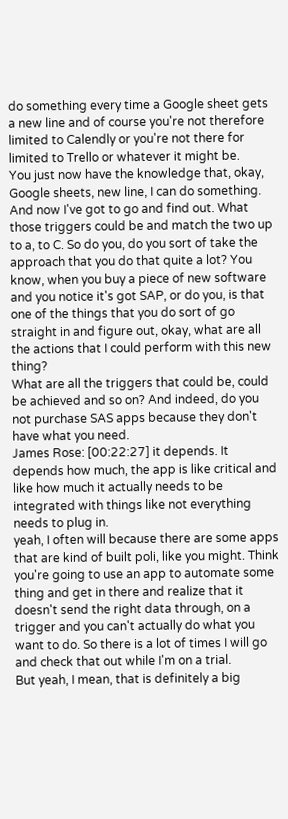do something every time a Google sheet gets a new line and of course you're not therefore limited to Calendly or you're not there for limited to Trello or whatever it might be.
You just now have the knowledge that, okay, Google sheets, new line, I can do something. And now I've got to go and find out. What those triggers could be and match the two up to a, to C. So do you, do you sort of take the approach that you do that quite a lot? You know, when you buy a piece of new software and you notice it's got SAP, or do you, is that one of the things that you do sort of go straight in and figure out, okay, what are all the actions that I could perform with this new thing?
What are all the triggers that could be, could be achieved and so on? And indeed, do you not purchase SAS apps because they don't have what you need.
James Rose: [00:22:27] it depends. It depends how much, the app is like critical and like how much it actually needs to be integrated with things like not everything needs to plug in.
yeah, I often will because there are some apps that are kind of built poli, like you might. Think you're going to use an app to automate some thing and get in there and realize that it doesn't send the right data through, on a trigger and you can't actually do what you want to do. So there is a lot of times I will go and check that out while I'm on a trial.
But yeah, I mean, that is definitely a big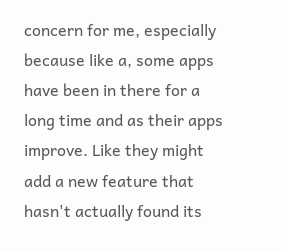concern for me, especially because like a, some apps have been in there for a long time and as their apps improve. Like they might add a new feature that hasn't actually found its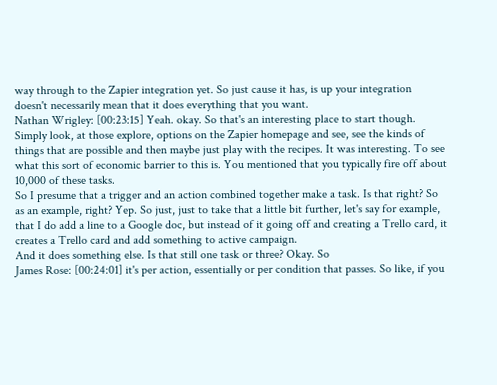way through to the Zapier integration yet. So just cause it has, is up your integration doesn't necessarily mean that it does everything that you want.
Nathan Wrigley: [00:23:15] Yeah. okay. So that's an interesting place to start though. Simply look, at those explore, options on the Zapier homepage and see, see the kinds of things that are possible and then maybe just play with the recipes. It was interesting. To see what this sort of economic barrier to this is. You mentioned that you typically fire off about 10,000 of these tasks.
So I presume that a trigger and an action combined together make a task. Is that right? So as an example, right? Yep. So just, just to take that a little bit further, let's say for example, that I do add a line to a Google doc, but instead of it going off and creating a Trello card, it creates a Trello card and add something to active campaign.
And it does something else. Is that still one task or three? Okay. So
James Rose: [00:24:01] it's per action, essentially or per condition that passes. So like, if you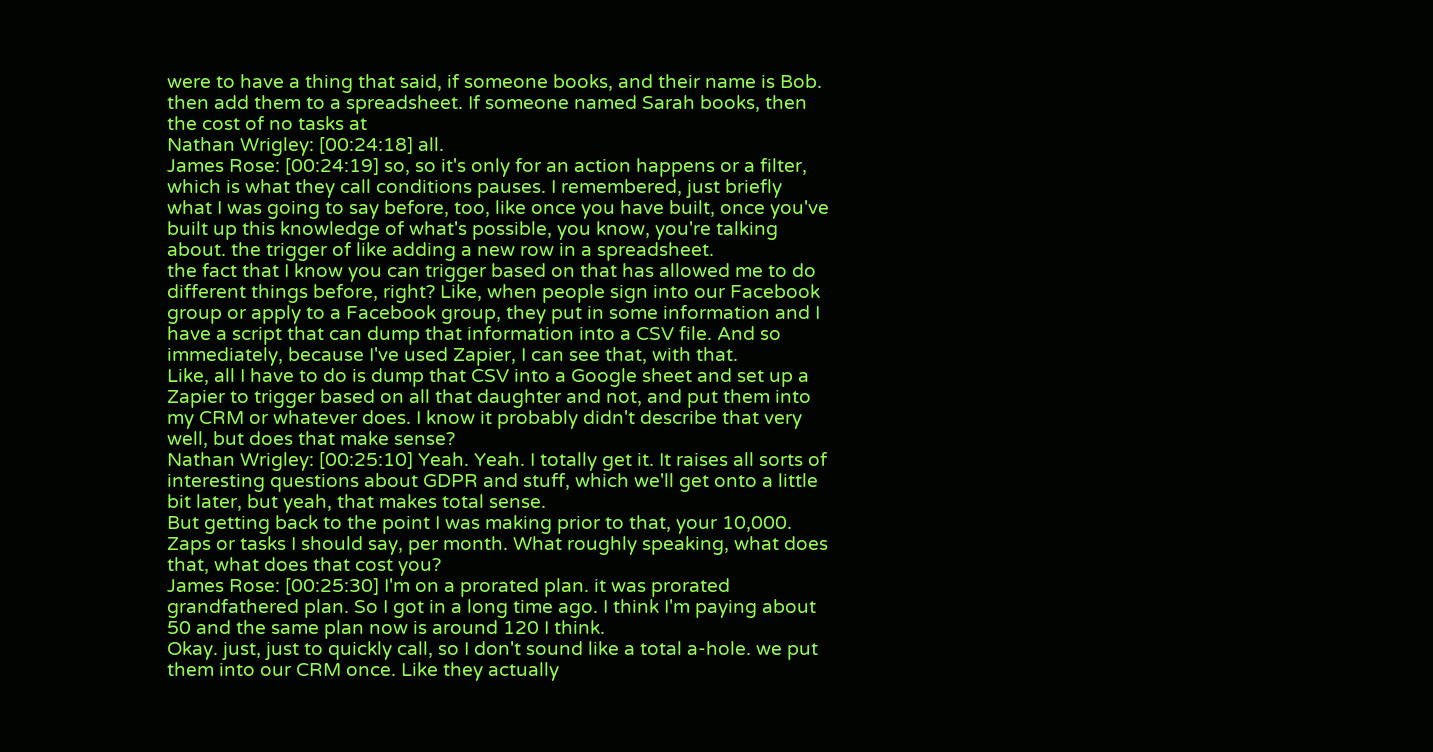were to have a thing that said, if someone books, and their name is Bob. then add them to a spreadsheet. If someone named Sarah books, then the cost of no tasks at
Nathan Wrigley: [00:24:18] all.
James Rose: [00:24:19] so, so it's only for an action happens or a filter, which is what they call conditions pauses. I remembered, just briefly what I was going to say before, too, like once you have built, once you've built up this knowledge of what's possible, you know, you're talking about. the trigger of like adding a new row in a spreadsheet.
the fact that I know you can trigger based on that has allowed me to do different things before, right? Like, when people sign into our Facebook group or apply to a Facebook group, they put in some information and I have a script that can dump that information into a CSV file. And so immediately, because I've used Zapier, I can see that, with that.
Like, all I have to do is dump that CSV into a Google sheet and set up a Zapier to trigger based on all that daughter and not, and put them into my CRM or whatever does. I know it probably didn't describe that very well, but does that make sense?
Nathan Wrigley: [00:25:10] Yeah. Yeah. I totally get it. It raises all sorts of interesting questions about GDPR and stuff, which we'll get onto a little bit later, but yeah, that makes total sense.
But getting back to the point I was making prior to that, your 10,000. Zaps or tasks I should say, per month. What roughly speaking, what does that, what does that cost you?
James Rose: [00:25:30] I'm on a prorated plan. it was prorated grandfathered plan. So I got in a long time ago. I think I'm paying about 50 and the same plan now is around 120 I think.
Okay. just, just to quickly call, so I don't sound like a total a-hole. we put them into our CRM once. Like they actually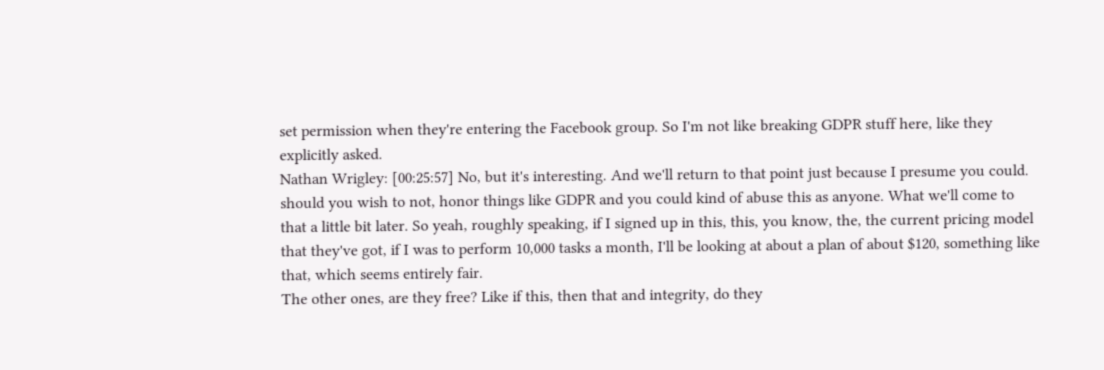set permission when they're entering the Facebook group. So I'm not like breaking GDPR stuff here, like they explicitly asked.
Nathan Wrigley: [00:25:57] No, but it's interesting. And we'll return to that point just because I presume you could.
should you wish to not, honor things like GDPR and you could kind of abuse this as anyone. What we'll come to that a little bit later. So yeah, roughly speaking, if I signed up in this, this, you know, the, the current pricing model that they've got, if I was to perform 10,000 tasks a month, I'll be looking at about a plan of about $120, something like that, which seems entirely fair.
The other ones, are they free? Like if this, then that and integrity, do they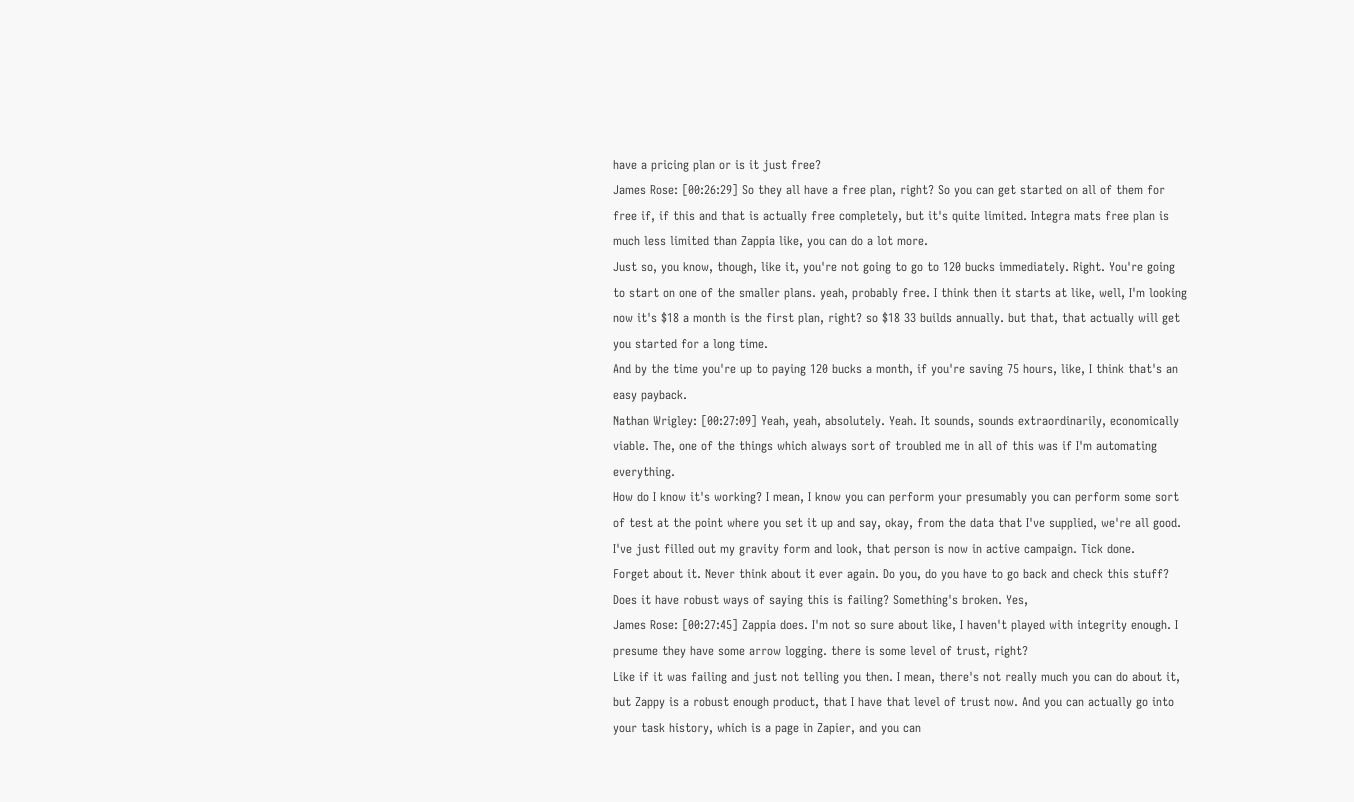have a pricing plan or is it just free?
James Rose: [00:26:29] So they all have a free plan, right? So you can get started on all of them for free if, if this and that is actually free completely, but it's quite limited. Integra mats free plan is much less limited than Zappia like, you can do a lot more.
Just so, you know, though, like it, you're not going to go to 120 bucks immediately. Right. You're going to start on one of the smaller plans. yeah, probably free. I think then it starts at like, well, I'm looking now it's $18 a month is the first plan, right? so $18 33 builds annually. but that, that actually will get you started for a long time.
And by the time you're up to paying 120 bucks a month, if you're saving 75 hours, like, I think that's an easy payback.
Nathan Wrigley: [00:27:09] Yeah, yeah, absolutely. Yeah. It sounds, sounds extraordinarily, economically viable. The, one of the things which always sort of troubled me in all of this was if I'm automating everything.
How do I know it's working? I mean, I know you can perform your presumably you can perform some sort of test at the point where you set it up and say, okay, from the data that I've supplied, we're all good. I've just filled out my gravity form and look, that person is now in active campaign. Tick done.
Forget about it. Never think about it ever again. Do you, do you have to go back and check this stuff? Does it have robust ways of saying this is failing? Something's broken. Yes,
James Rose: [00:27:45] Zappia does. I'm not so sure about like, I haven't played with integrity enough. I presume they have some arrow logging. there is some level of trust, right?
Like if it was failing and just not telling you then. I mean, there's not really much you can do about it, but Zappy is a robust enough product, that I have that level of trust now. And you can actually go into your task history, which is a page in Zapier, and you can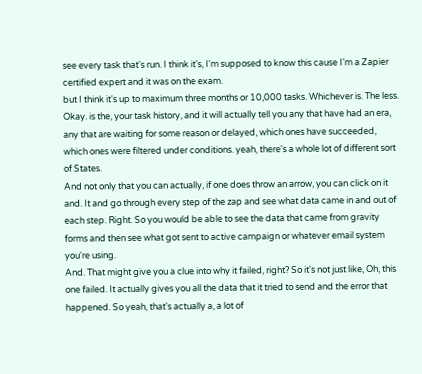see every task that's run. I think it's, I'm supposed to know this cause I'm a Zapier certified expert and it was on the exam.
but I think it's up to maximum three months or 10,000 tasks. Whichever is. The less. Okay. is the, your task history, and it will actually tell you any that have had an era, any that are waiting for some reason or delayed, which ones have succeeded, which ones were filtered under conditions. yeah, there's a whole lot of different sort of States.
And not only that you can actually, if one does throw an arrow, you can click on it and. It and go through every step of the zap and see what data came in and out of each step. Right. So you would be able to see the data that came from gravity forms and then see what got sent to active campaign or whatever email system you're using.
And. That might give you a clue into why it failed, right? So it's not just like, Oh, this one failed. It actually gives you all the data that it tried to send and the error that happened. So yeah, that's actually a, a lot of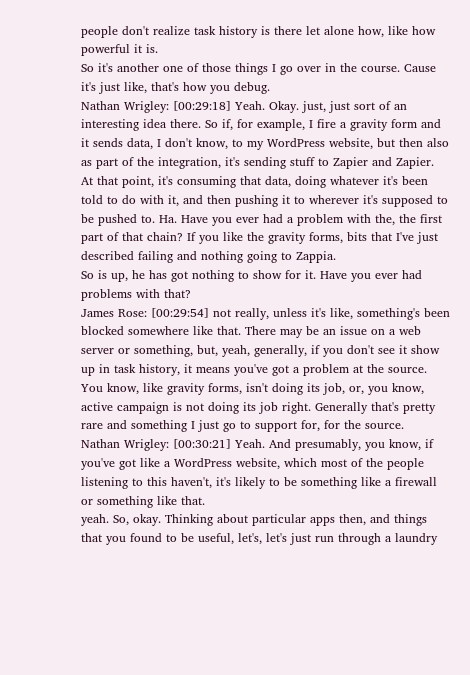people don't realize task history is there let alone how, like how powerful it is.
So it's another one of those things I go over in the course. Cause it's just like, that's how you debug.
Nathan Wrigley: [00:29:18] Yeah. Okay. just, just sort of an interesting idea there. So if, for example, I fire a gravity form and it sends data, I don't know, to my WordPress website, but then also as part of the integration, it's sending stuff to Zapier and Zapier.
At that point, it's consuming that data, doing whatever it's been told to do with it, and then pushing it to wherever it's supposed to be pushed to. Ha. Have you ever had a problem with the, the first part of that chain? If you like the gravity forms, bits that I've just described failing and nothing going to Zappia.
So is up, he has got nothing to show for it. Have you ever had problems with that?
James Rose: [00:29:54] not really, unless it's like, something's been blocked somewhere like that. There may be an issue on a web server or something, but, yeah, generally, if you don't see it show up in task history, it means you've got a problem at the source.
You know, like gravity forms, isn't doing its job, or, you know, active campaign is not doing its job right. Generally that's pretty rare and something I just go to support for, for the source.
Nathan Wrigley: [00:30:21] Yeah. And presumably, you know, if you've got like a WordPress website, which most of the people listening to this haven't, it's likely to be something like a firewall or something like that.
yeah. So, okay. Thinking about particular apps then, and things that you found to be useful, let's, let's just run through a laundry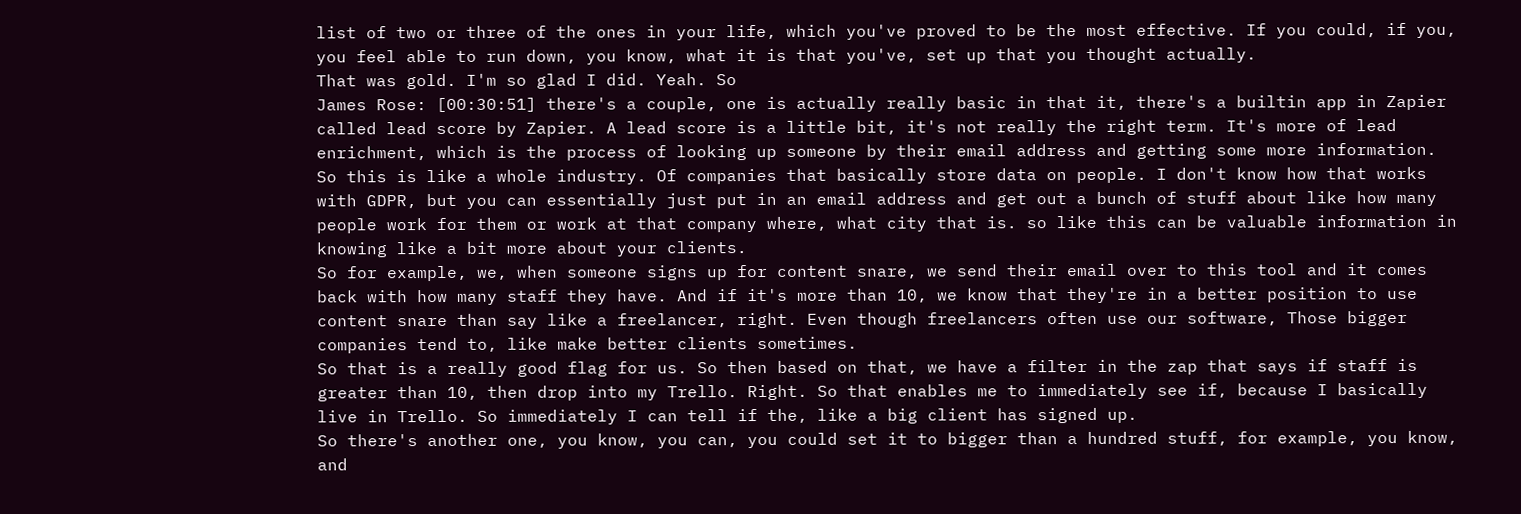list of two or three of the ones in your life, which you've proved to be the most effective. If you could, if you, you feel able to run down, you know, what it is that you've, set up that you thought actually.
That was gold. I'm so glad I did. Yeah. So
James Rose: [00:30:51] there's a couple, one is actually really basic in that it, there's a builtin app in Zapier called lead score by Zapier. A lead score is a little bit, it's not really the right term. It's more of lead enrichment, which is the process of looking up someone by their email address and getting some more information.
So this is like a whole industry. Of companies that basically store data on people. I don't know how that works with GDPR, but you can essentially just put in an email address and get out a bunch of stuff about like how many people work for them or work at that company where, what city that is. so like this can be valuable information in knowing like a bit more about your clients.
So for example, we, when someone signs up for content snare, we send their email over to this tool and it comes back with how many staff they have. And if it's more than 10, we know that they're in a better position to use content snare than say like a freelancer, right. Even though freelancers often use our software, Those bigger companies tend to, like make better clients sometimes.
So that is a really good flag for us. So then based on that, we have a filter in the zap that says if staff is greater than 10, then drop into my Trello. Right. So that enables me to immediately see if, because I basically live in Trello. So immediately I can tell if the, like a big client has signed up.
So there's another one, you know, you can, you could set it to bigger than a hundred stuff, for example, you know, and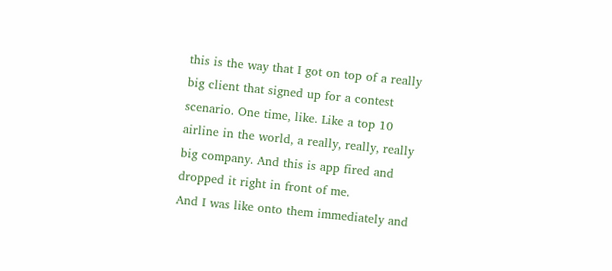this is the way that I got on top of a really big client that signed up for a contest scenario. One time, like. Like a top 10 airline in the world, a really, really, really big company. And this is app fired and dropped it right in front of me.
And I was like onto them immediately and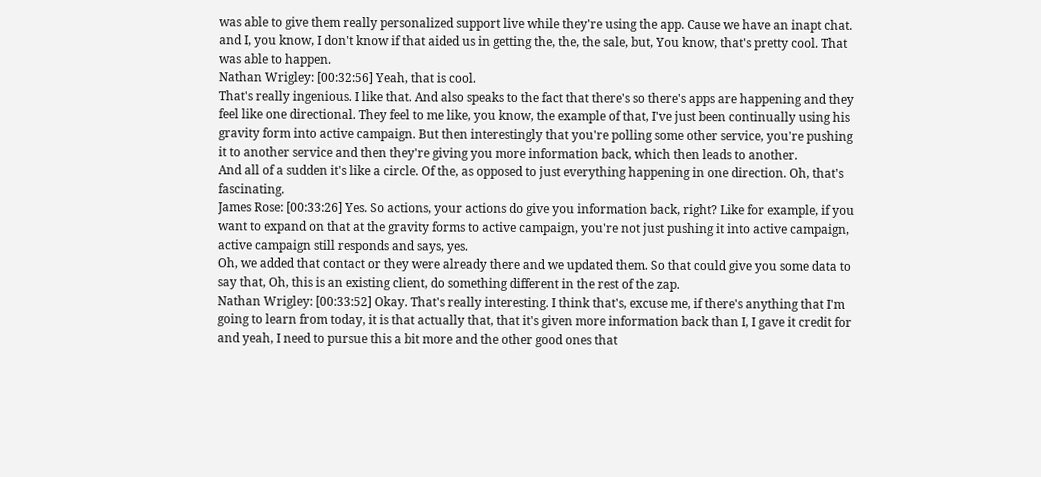was able to give them really personalized support live while they're using the app. Cause we have an inapt chat. and I, you know, I don't know if that aided us in getting the, the, the sale, but, You know, that's pretty cool. That was able to happen.
Nathan Wrigley: [00:32:56] Yeah, that is cool.
That's really ingenious. I like that. And also speaks to the fact that there's so there's apps are happening and they feel like one directional. They feel to me like, you know, the example of that, I've just been continually using his gravity form into active campaign. But then interestingly that you're polling some other service, you're pushing it to another service and then they're giving you more information back, which then leads to another.
And all of a sudden it's like a circle. Of the, as opposed to just everything happening in one direction. Oh, that's fascinating.
James Rose: [00:33:26] Yes. So actions, your actions do give you information back, right? Like for example, if you want to expand on that at the gravity forms to active campaign, you're not just pushing it into active campaign, active campaign still responds and says, yes.
Oh, we added that contact or they were already there and we updated them. So that could give you some data to say that, Oh, this is an existing client, do something different in the rest of the zap.
Nathan Wrigley: [00:33:52] Okay. That's really interesting. I think that's, excuse me, if there's anything that I'm going to learn from today, it is that actually that, that it's given more information back than I, I gave it credit for and yeah, I need to pursue this a bit more and the other good ones that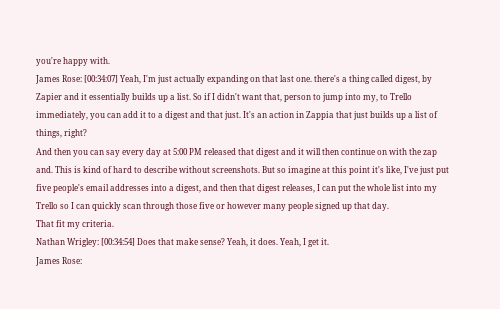you're happy with.
James Rose: [00:34:07] Yeah, I'm just actually expanding on that last one. there's a thing called digest, by Zapier and it essentially builds up a list. So if I didn't want that, person to jump into my, to Trello immediately, you can add it to a digest and that just. It's an action in Zappia that just builds up a list of things, right?
And then you can say every day at 5:00 PM released that digest and it will then continue on with the zap and. This is kind of hard to describe without screenshots. But so imagine at this point it's like, I've just put five people's email addresses into a digest, and then that digest releases, I can put the whole list into my Trello so I can quickly scan through those five or however many people signed up that day.
That fit my criteria.
Nathan Wrigley: [00:34:54] Does that make sense? Yeah, it does. Yeah, I get it.
James Rose: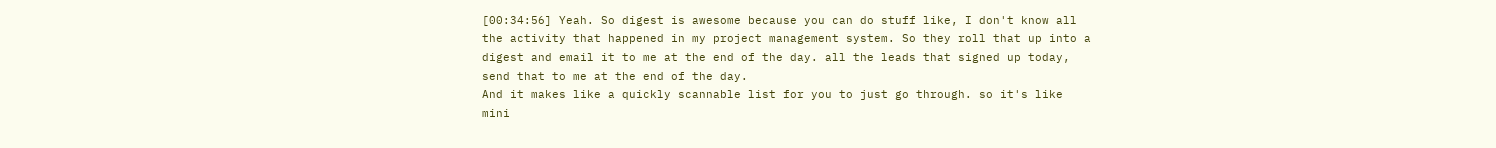[00:34:56] Yeah. So digest is awesome because you can do stuff like, I don't know all the activity that happened in my project management system. So they roll that up into a digest and email it to me at the end of the day. all the leads that signed up today, send that to me at the end of the day.
And it makes like a quickly scannable list for you to just go through. so it's like mini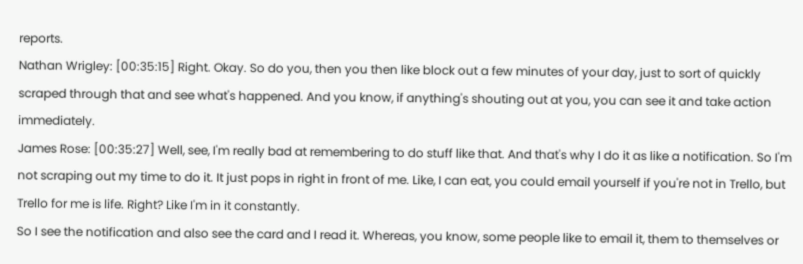reports.
Nathan Wrigley: [00:35:15] Right. Okay. So do you, then you then like block out a few minutes of your day, just to sort of quickly scraped through that and see what's happened. And you know, if anything's shouting out at you, you can see it and take action immediately.
James Rose: [00:35:27] Well, see, I'm really bad at remembering to do stuff like that. And that's why I do it as like a notification. So I'm not scraping out my time to do it. It just pops in right in front of me. Like, I can eat, you could email yourself if you're not in Trello, but Trello for me is life. Right? Like I'm in it constantly.
So I see the notification and also see the card and I read it. Whereas, you know, some people like to email it, them to themselves or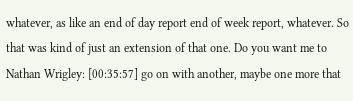whatever, as like an end of day report end of week report, whatever. So that was kind of just an extension of that one. Do you want me to
Nathan Wrigley: [00:35:57] go on with another, maybe one more that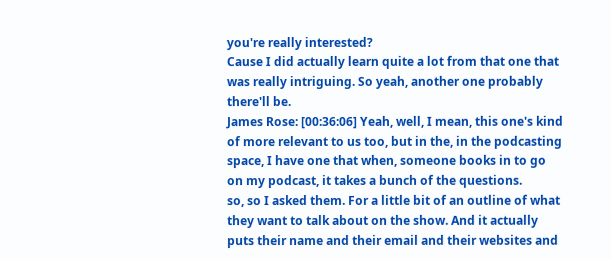you're really interested?
Cause I did actually learn quite a lot from that one that was really intriguing. So yeah, another one probably there'll be.
James Rose: [00:36:06] Yeah, well, I mean, this one's kind of more relevant to us too, but in the, in the podcasting space, I have one that when, someone books in to go on my podcast, it takes a bunch of the questions.
so, so I asked them. For a little bit of an outline of what they want to talk about on the show. And it actually puts their name and their email and their websites and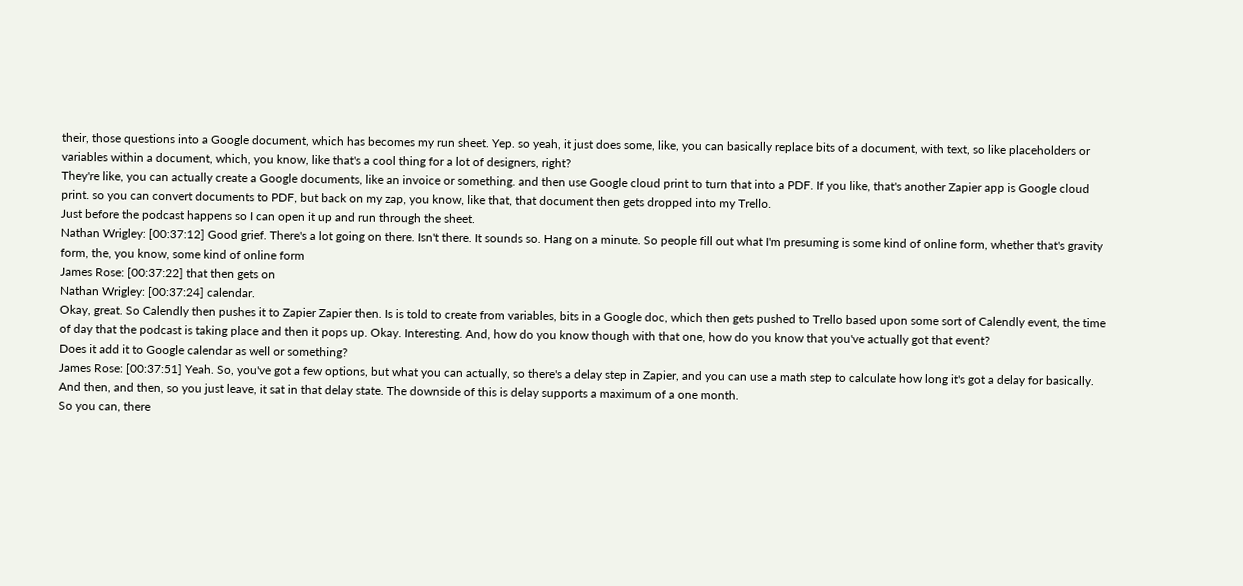their, those questions into a Google document, which has becomes my run sheet. Yep. so yeah, it just does some, like, you can basically replace bits of a document, with text, so like placeholders or variables within a document, which, you know, like that's a cool thing for a lot of designers, right?
They're like, you can actually create a Google documents, like an invoice or something. and then use Google cloud print to turn that into a PDF. If you like, that's another Zapier app is Google cloud print. so you can convert documents to PDF, but back on my zap, you know, like that, that document then gets dropped into my Trello.
Just before the podcast happens so I can open it up and run through the sheet.
Nathan Wrigley: [00:37:12] Good grief. There's a lot going on there. Isn't there. It sounds so. Hang on a minute. So people fill out what I'm presuming is some kind of online form, whether that's gravity form, the, you know, some kind of online form
James Rose: [00:37:22] that then gets on
Nathan Wrigley: [00:37:24] calendar.
Okay, great. So Calendly then pushes it to Zapier Zapier then. Is is told to create from variables, bits in a Google doc, which then gets pushed to Trello based upon some sort of Calendly event, the time of day that the podcast is taking place and then it pops up. Okay. Interesting. And, how do you know though with that one, how do you know that you've actually got that event?
Does it add it to Google calendar as well or something?
James Rose: [00:37:51] Yeah. So, you've got a few options, but what you can actually, so there's a delay step in Zapier, and you can use a math step to calculate how long it's got a delay for basically. And then, and then, so you just leave, it sat in that delay state. The downside of this is delay supports a maximum of a one month.
So you can, there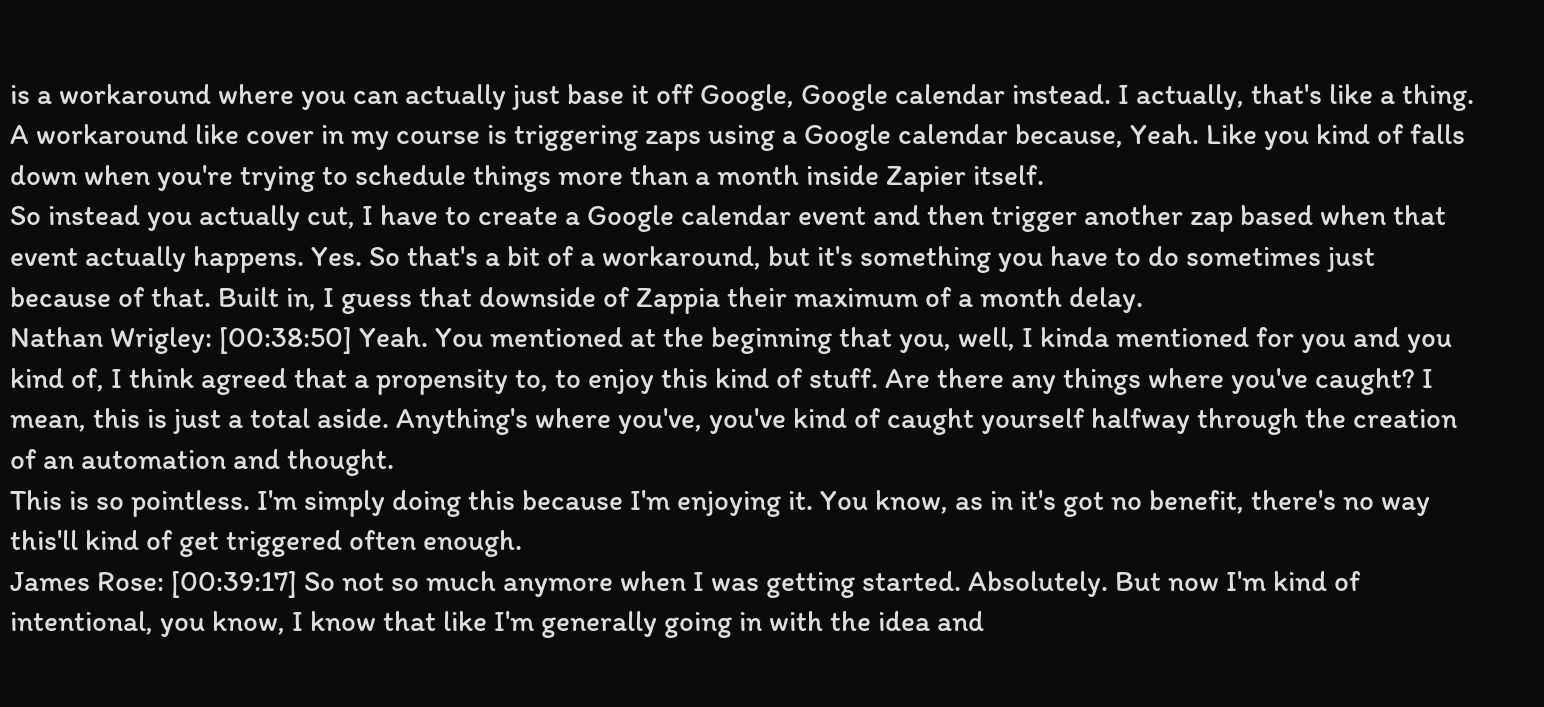is a workaround where you can actually just base it off Google, Google calendar instead. I actually, that's like a thing. A workaround like cover in my course is triggering zaps using a Google calendar because, Yeah. Like you kind of falls down when you're trying to schedule things more than a month inside Zapier itself.
So instead you actually cut, I have to create a Google calendar event and then trigger another zap based when that event actually happens. Yes. So that's a bit of a workaround, but it's something you have to do sometimes just because of that. Built in, I guess that downside of Zappia their maximum of a month delay.
Nathan Wrigley: [00:38:50] Yeah. You mentioned at the beginning that you, well, I kinda mentioned for you and you kind of, I think agreed that a propensity to, to enjoy this kind of stuff. Are there any things where you've caught? I mean, this is just a total aside. Anything's where you've, you've kind of caught yourself halfway through the creation of an automation and thought.
This is so pointless. I'm simply doing this because I'm enjoying it. You know, as in it's got no benefit, there's no way this'll kind of get triggered often enough.
James Rose: [00:39:17] So not so much anymore when I was getting started. Absolutely. But now I'm kind of intentional, you know, I know that like I'm generally going in with the idea and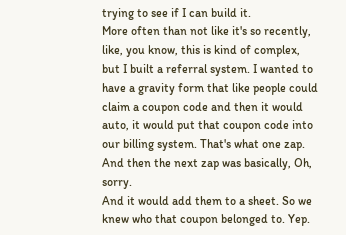trying to see if I can build it.
More often than not like it's so recently, like, you know, this is kind of complex, but I built a referral system. I wanted to have a gravity form that like people could claim a coupon code and then it would auto, it would put that coupon code into our billing system. That's what one zap. And then the next zap was basically, Oh, sorry.
And it would add them to a sheet. So we knew who that coupon belonged to. Yep.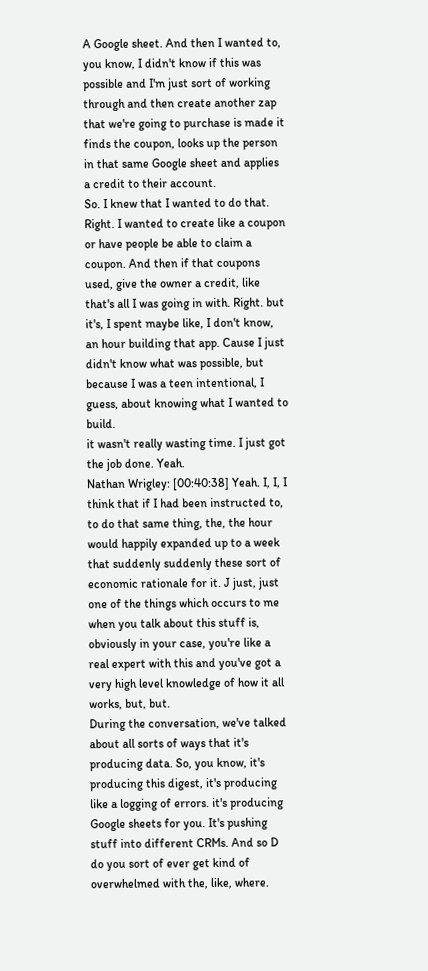A Google sheet. And then I wanted to, you know, I didn't know if this was possible and I'm just sort of working through and then create another zap that we're going to purchase is made it finds the coupon, looks up the person in that same Google sheet and applies a credit to their account.
So. I knew that I wanted to do that. Right. I wanted to create like a coupon or have people be able to claim a coupon. And then if that coupons used, give the owner a credit, like that's all I was going in with. Right. but it's, I spent maybe like, I don't know, an hour building that app. Cause I just didn't know what was possible, but because I was a teen intentional, I guess, about knowing what I wanted to build.
it wasn't really wasting time. I just got the job done. Yeah.
Nathan Wrigley: [00:40:38] Yeah. I, I, I think that if I had been instructed to, to do that same thing, the, the hour would happily expanded up to a week that suddenly suddenly these sort of economic rationale for it. J just, just one of the things which occurs to me when you talk about this stuff is, obviously in your case, you're like a real expert with this and you've got a very high level knowledge of how it all works, but, but.
During the conversation, we've talked about all sorts of ways that it's producing data. So, you know, it's producing this digest, it's producing like a logging of errors. it's producing Google sheets for you. It's pushing stuff into different CRMs. And so D do you sort of ever get kind of overwhelmed with the, like, where.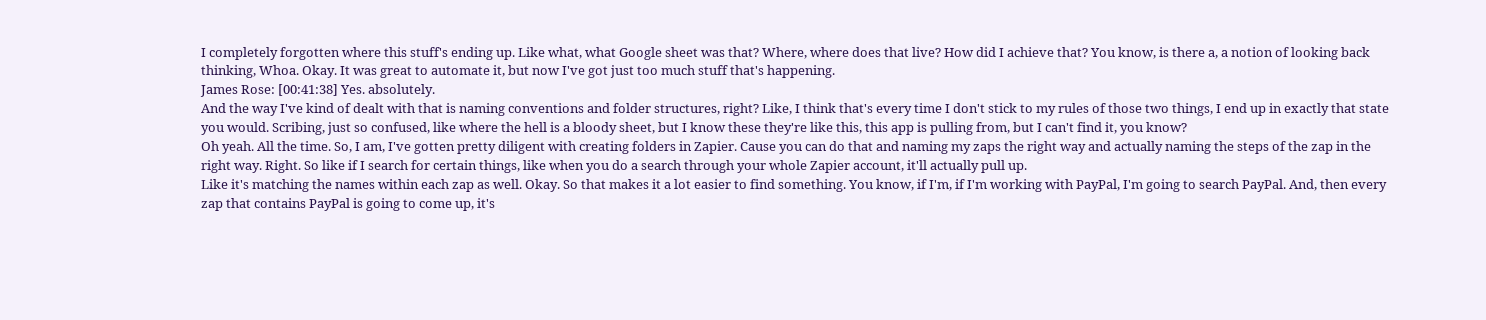I completely forgotten where this stuff's ending up. Like what, what Google sheet was that? Where, where does that live? How did I achieve that? You know, is there a, a notion of looking back thinking, Whoa. Okay. It was great to automate it, but now I've got just too much stuff that's happening.
James Rose: [00:41:38] Yes. absolutely.
And the way I've kind of dealt with that is naming conventions and folder structures, right? Like, I think that's every time I don't stick to my rules of those two things, I end up in exactly that state you would. Scribing, just so confused, like where the hell is a bloody sheet, but I know these they're like this, this app is pulling from, but I can't find it, you know?
Oh yeah. All the time. So, I am, I've gotten pretty diligent with creating folders in Zapier. Cause you can do that and naming my zaps the right way and actually naming the steps of the zap in the right way. Right. So like if I search for certain things, like when you do a search through your whole Zapier account, it'll actually pull up.
Like it's matching the names within each zap as well. Okay. So that makes it a lot easier to find something. You know, if I'm, if I'm working with PayPal, I'm going to search PayPal. And, then every zap that contains PayPal is going to come up, it's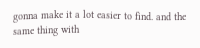gonna make it a lot easier to find. and the same thing with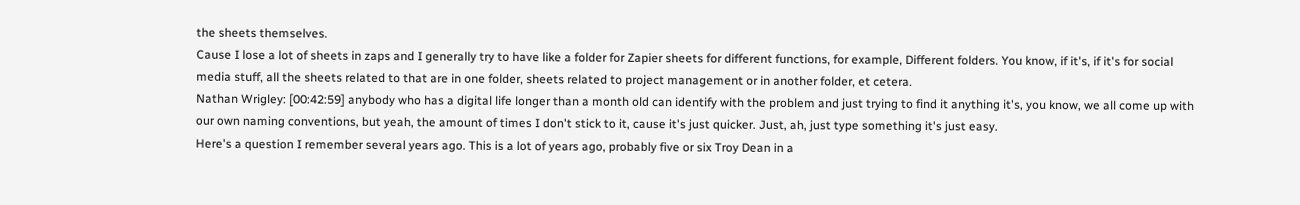the sheets themselves.
Cause I lose a lot of sheets in zaps and I generally try to have like a folder for Zapier sheets for different functions, for example, Different folders. You know, if it's, if it's for social media stuff, all the sheets related to that are in one folder, sheets related to project management or in another folder, et cetera.
Nathan Wrigley: [00:42:59] anybody who has a digital life longer than a month old can identify with the problem and just trying to find it anything it's, you know, we all come up with our own naming conventions, but yeah, the amount of times I don't stick to it, cause it's just quicker. Just, ah, just type something it's just easy.
Here's a question I remember several years ago. This is a lot of years ago, probably five or six Troy Dean in a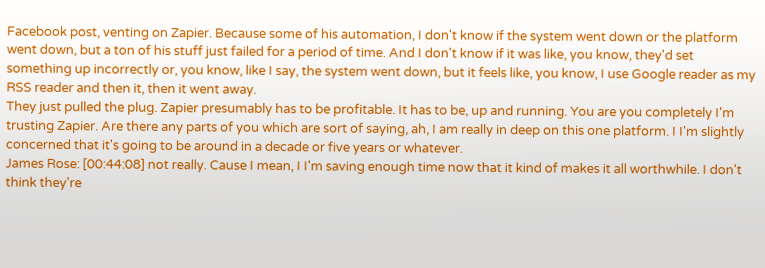Facebook post, venting on Zapier. Because some of his automation, I don't know if the system went down or the platform went down, but a ton of his stuff just failed for a period of time. And I don't know if it was like, you know, they'd set something up incorrectly or, you know, like I say, the system went down, but it feels like, you know, I use Google reader as my RSS reader and then it, then it went away.
They just pulled the plug. Zapier presumably has to be profitable. It has to be, up and running. You are you completely I'm trusting Zapier. Are there any parts of you which are sort of saying, ah, I am really in deep on this one platform. I I'm slightly concerned that it's going to be around in a decade or five years or whatever.
James Rose: [00:44:08] not really. Cause I mean, I I'm saving enough time now that it kind of makes it all worthwhile. I don't think they're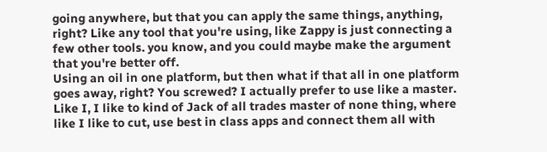going anywhere, but that you can apply the same things, anything, right? Like any tool that you're using, like Zappy is just connecting a few other tools. you know, and you could maybe make the argument that you're better off.
Using an oil in one platform, but then what if that all in one platform goes away, right? You screwed? I actually prefer to use like a master. Like I, I like to kind of Jack of all trades master of none thing, where like I like to cut, use best in class apps and connect them all with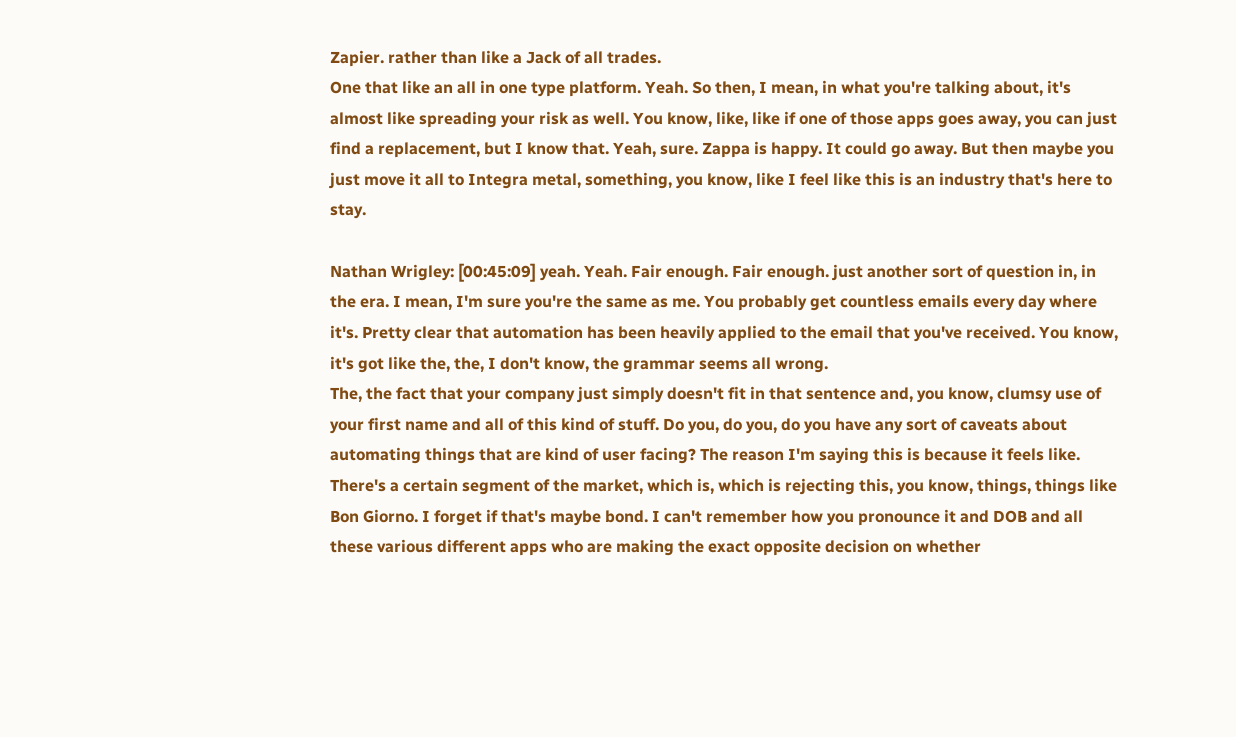Zapier. rather than like a Jack of all trades.
One that like an all in one type platform. Yeah. So then, I mean, in what you're talking about, it's almost like spreading your risk as well. You know, like, like if one of those apps goes away, you can just find a replacement, but I know that. Yeah, sure. Zappa is happy. It could go away. But then maybe you just move it all to Integra metal, something, you know, like I feel like this is an industry that's here to stay.

Nathan Wrigley: [00:45:09] yeah. Yeah. Fair enough. Fair enough. just another sort of question in, in the era. I mean, I'm sure you're the same as me. You probably get countless emails every day where it's. Pretty clear that automation has been heavily applied to the email that you've received. You know, it's got like the, the, I don't know, the grammar seems all wrong.
The, the fact that your company just simply doesn't fit in that sentence and, you know, clumsy use of your first name and all of this kind of stuff. Do you, do you, do you have any sort of caveats about automating things that are kind of user facing? The reason I'm saying this is because it feels like.
There's a certain segment of the market, which is, which is rejecting this, you know, things, things like Bon Giorno. I forget if that's maybe bond. I can't remember how you pronounce it and DOB and all these various different apps who are making the exact opposite decision on whether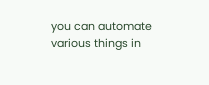you can automate various things in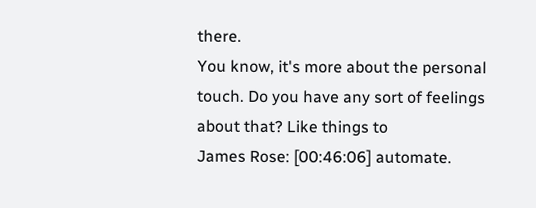there.
You know, it's more about the personal touch. Do you have any sort of feelings about that? Like things to
James Rose: [00:46:06] automate.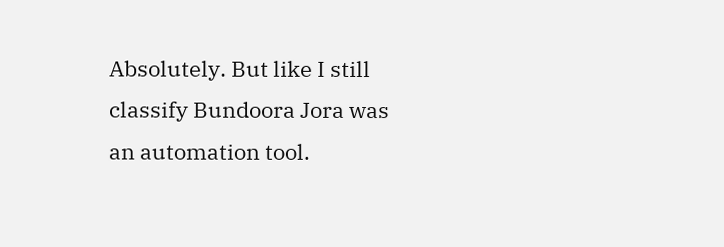Absolutely. But like I still classify Bundoora Jora was an automation tool.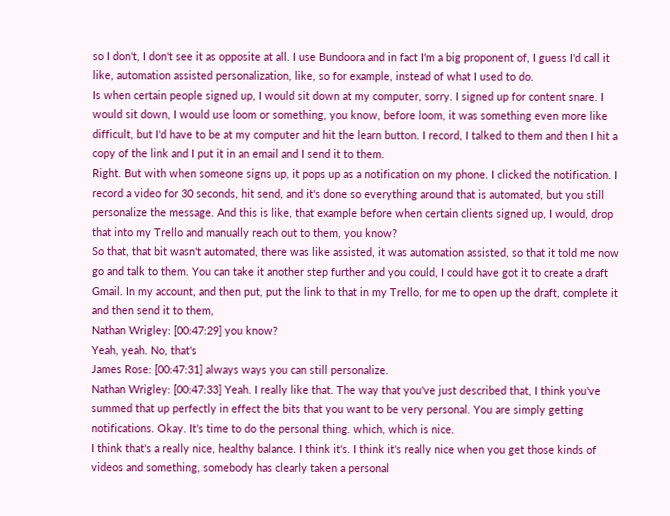so I don't, I don't see it as opposite at all. I use Bundoora and in fact I'm a big proponent of, I guess I'd call it like, automation assisted personalization, like, so for example, instead of what I used to do.
Is when certain people signed up, I would sit down at my computer, sorry. I signed up for content snare. I would sit down, I would use loom or something, you know, before loom, it was something even more like difficult, but I'd have to be at my computer and hit the learn button. I record, I talked to them and then I hit a copy of the link and I put it in an email and I send it to them.
Right. But with when someone signs up, it pops up as a notification on my phone. I clicked the notification. I record a video for 30 seconds, hit send, and it's done so everything around that is automated, but you still personalize the message. And this is like, that example before when certain clients signed up, I would, drop that into my Trello and manually reach out to them, you know?
So that, that bit wasn't automated, there was like assisted, it was automation assisted, so that it told me now go and talk to them. You can take it another step further and you could, I could have got it to create a draft Gmail. In my account, and then put, put the link to that in my Trello, for me to open up the draft, complete it and then send it to them,
Nathan Wrigley: [00:47:29] you know?
Yeah, yeah. No, that's
James Rose: [00:47:31] always ways you can still personalize.
Nathan Wrigley: [00:47:33] Yeah. I really like that. The way that you've just described that, I think you've summed that up perfectly in effect the bits that you want to be very personal. You are simply getting notifications. Okay. It's time to do the personal thing. which, which is nice.
I think that's a really nice, healthy balance. I think it's. I think it's really nice when you get those kinds of videos and something, somebody has clearly taken a personal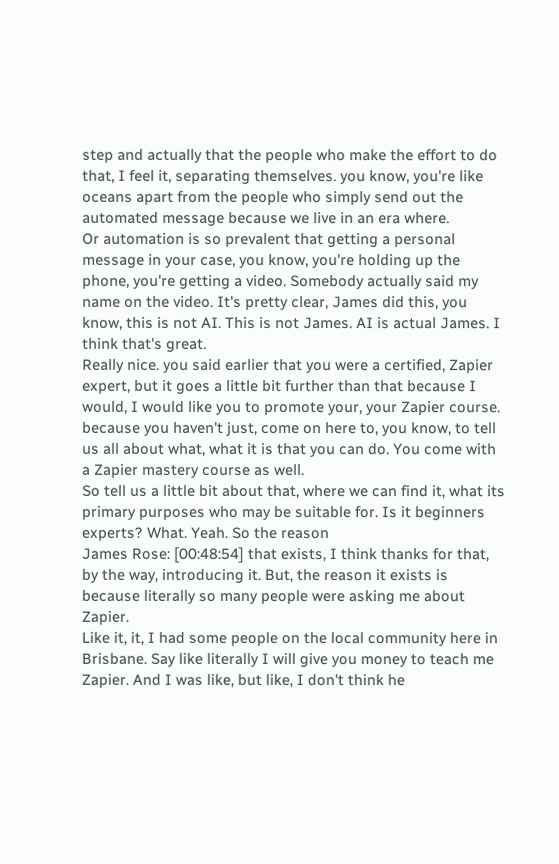step and actually that the people who make the effort to do that, I feel it, separating themselves. you know, you're like oceans apart from the people who simply send out the automated message because we live in an era where.
Or automation is so prevalent that getting a personal message in your case, you know, you're holding up the phone, you're getting a video. Somebody actually said my name on the video. It's pretty clear, James did this, you know, this is not AI. This is not James. AI is actual James. I think that's great.
Really nice. you said earlier that you were a certified, Zapier expert, but it goes a little bit further than that because I would, I would like you to promote your, your Zapier course. because you haven't just, come on here to, you know, to tell us all about what, what it is that you can do. You come with a Zapier mastery course as well.
So tell us a little bit about that, where we can find it, what its primary purposes who may be suitable for. Is it beginners experts? What. Yeah. So the reason
James Rose: [00:48:54] that exists, I think thanks for that, by the way, introducing it. But, the reason it exists is because literally so many people were asking me about Zapier.
Like it, it, I had some people on the local community here in Brisbane. Say like literally I will give you money to teach me Zapier. And I was like, but like, I don't think he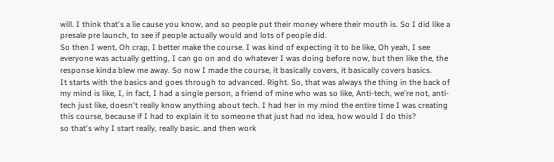will. I think that's a lie cause you know, and so people put their money where their mouth is. So I did like a presale pre launch, to see if people actually would and lots of people did.
So then I went, Oh crap, I better make the course. I was kind of expecting it to be like, Oh yeah, I see everyone was actually getting, I can go on and do whatever I was doing before now, but then like the, the response kinda blew me away. So now I made the course, it basically covers, it basically covers basics.
It starts with the basics and goes through to advanced. Right. So, that was always the thing in the back of my mind is like, I, in fact, I had a single person, a friend of mine who was so like, Anti-tech, we're not, anti-tech just like, doesn't really know anything about tech. I had her in my mind the entire time I was creating this course, because if I had to explain it to someone that just had no idea, how would I do this?
so that's why I start really, really basic. and then work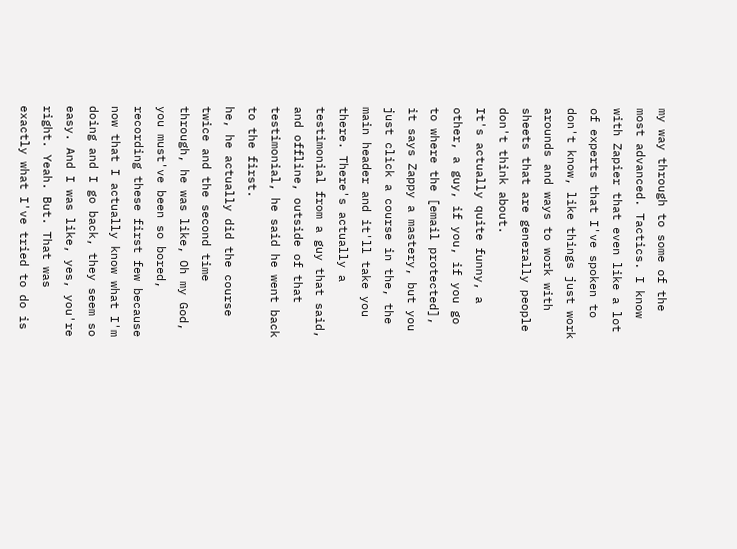my way through to some of the most advanced. Tactics. I know with Zapier that even like a lot of experts that I've spoken to don't know, like things just work arounds and ways to work with sheets that are generally people don't think about.
It's actually quite funny, a other, a guy, if you, if you go to where the [email protected], it says Zappy a mastery, but you just click a course in the, the main header and it'll take you there. There's actually a testimonial from a guy that said, and offline, outside of that testimonial, he said he went back to the first.
he, he actually did the course twice and the second time through, he was like, Oh my God, you must've been so bored, recording these first few because now that I actually know what I'm doing and I go back, they seem so easy. And I was like, yes, you're right. Yeah. But. That was exactly what I've tried to do is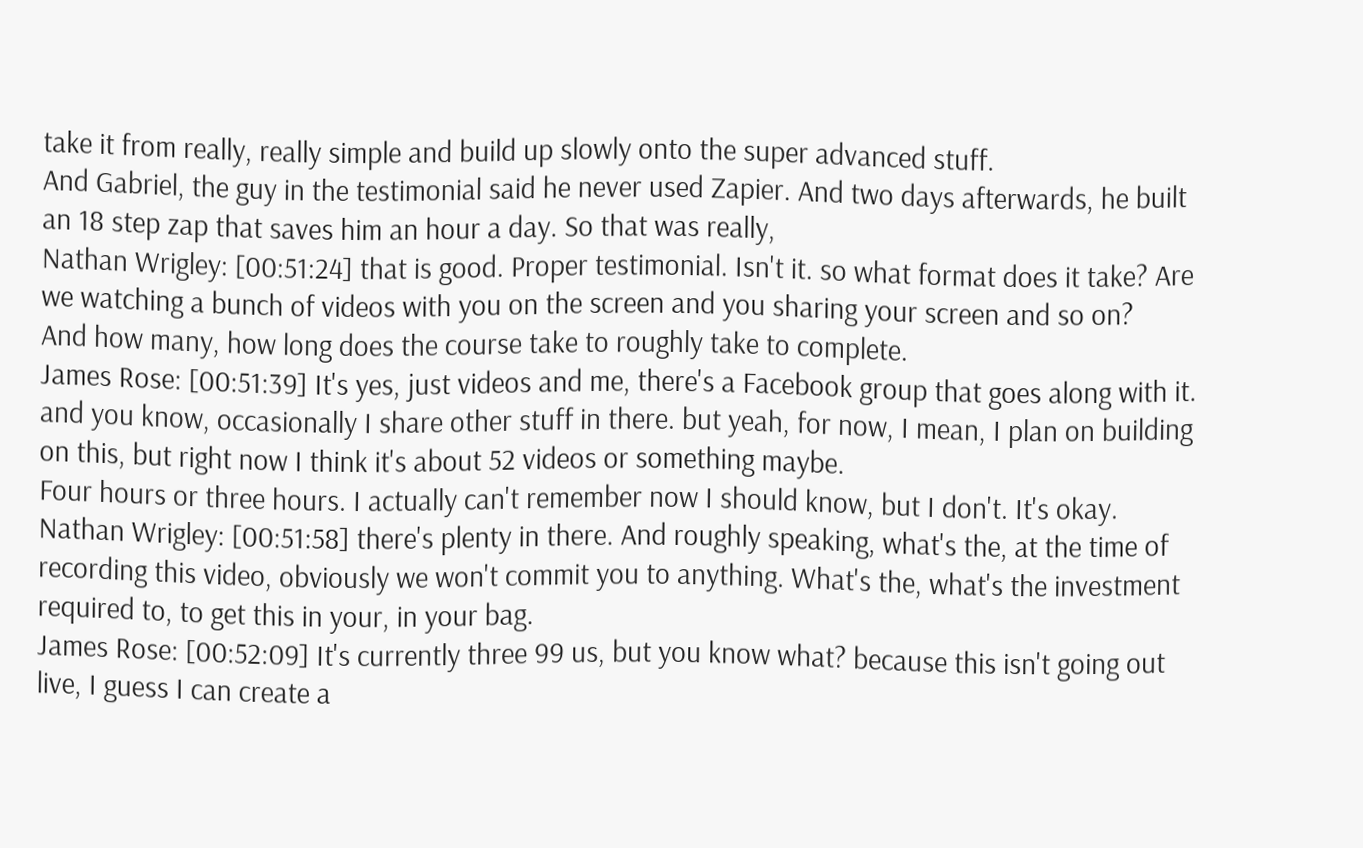take it from really, really simple and build up slowly onto the super advanced stuff.
And Gabriel, the guy in the testimonial said he never used Zapier. And two days afterwards, he built an 18 step zap that saves him an hour a day. So that was really,
Nathan Wrigley: [00:51:24] that is good. Proper testimonial. Isn't it. so what format does it take? Are we watching a bunch of videos with you on the screen and you sharing your screen and so on?
And how many, how long does the course take to roughly take to complete.
James Rose: [00:51:39] It's yes, just videos and me, there's a Facebook group that goes along with it. and you know, occasionally I share other stuff in there. but yeah, for now, I mean, I plan on building on this, but right now I think it's about 52 videos or something maybe.
Four hours or three hours. I actually can't remember now I should know, but I don't. It's okay.
Nathan Wrigley: [00:51:58] there's plenty in there. And roughly speaking, what's the, at the time of recording this video, obviously we won't commit you to anything. What's the, what's the investment required to, to get this in your, in your bag.
James Rose: [00:52:09] It's currently three 99 us, but you know what? because this isn't going out live, I guess I can create a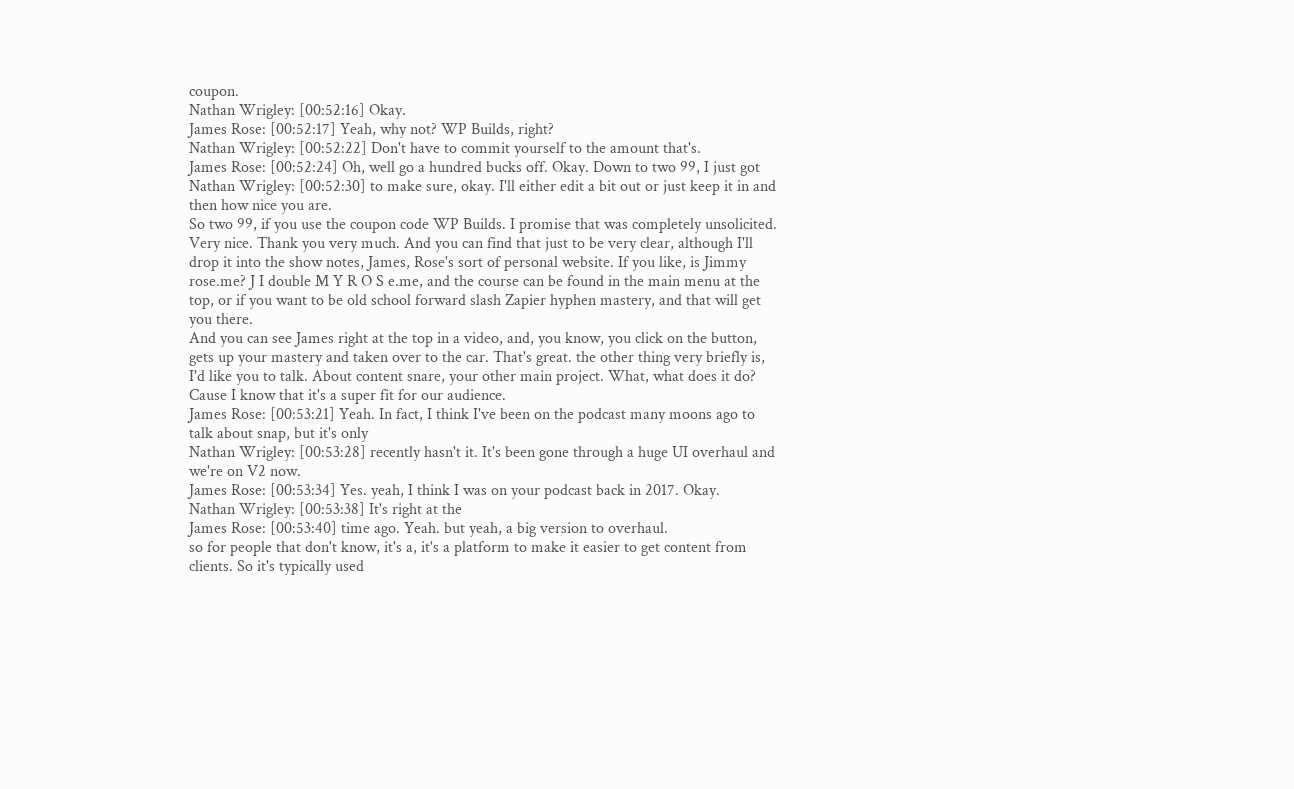coupon.
Nathan Wrigley: [00:52:16] Okay.
James Rose: [00:52:17] Yeah, why not? WP Builds, right?
Nathan Wrigley: [00:52:22] Don't have to commit yourself to the amount that's.
James Rose: [00:52:24] Oh, well go a hundred bucks off. Okay. Down to two 99, I just got
Nathan Wrigley: [00:52:30] to make sure, okay. I'll either edit a bit out or just keep it in and then how nice you are.
So two 99, if you use the coupon code WP Builds. I promise that was completely unsolicited. Very nice. Thank you very much. And you can find that just to be very clear, although I'll drop it into the show notes, James, Rose's sort of personal website. If you like, is Jimmy rose.me? J I double M Y R O S e.me, and the course can be found in the main menu at the top, or if you want to be old school forward slash Zapier hyphen mastery, and that will get you there.
And you can see James right at the top in a video, and, you know, you click on the button, gets up your mastery and taken over to the car. That's great. the other thing very briefly is, I'd like you to talk. About content snare, your other main project. What, what does it do? Cause I know that it's a super fit for our audience.
James Rose: [00:53:21] Yeah. In fact, I think I've been on the podcast many moons ago to talk about snap, but it's only
Nathan Wrigley: [00:53:28] recently hasn't it. It's been gone through a huge UI overhaul and we're on V2 now.
James Rose: [00:53:34] Yes. yeah, I think I was on your podcast back in 2017. Okay.
Nathan Wrigley: [00:53:38] It's right at the
James Rose: [00:53:40] time ago. Yeah. but yeah, a big version to overhaul.
so for people that don't know, it's a, it's a platform to make it easier to get content from clients. So it's typically used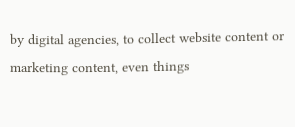by digital agencies, to collect website content or marketing content, even things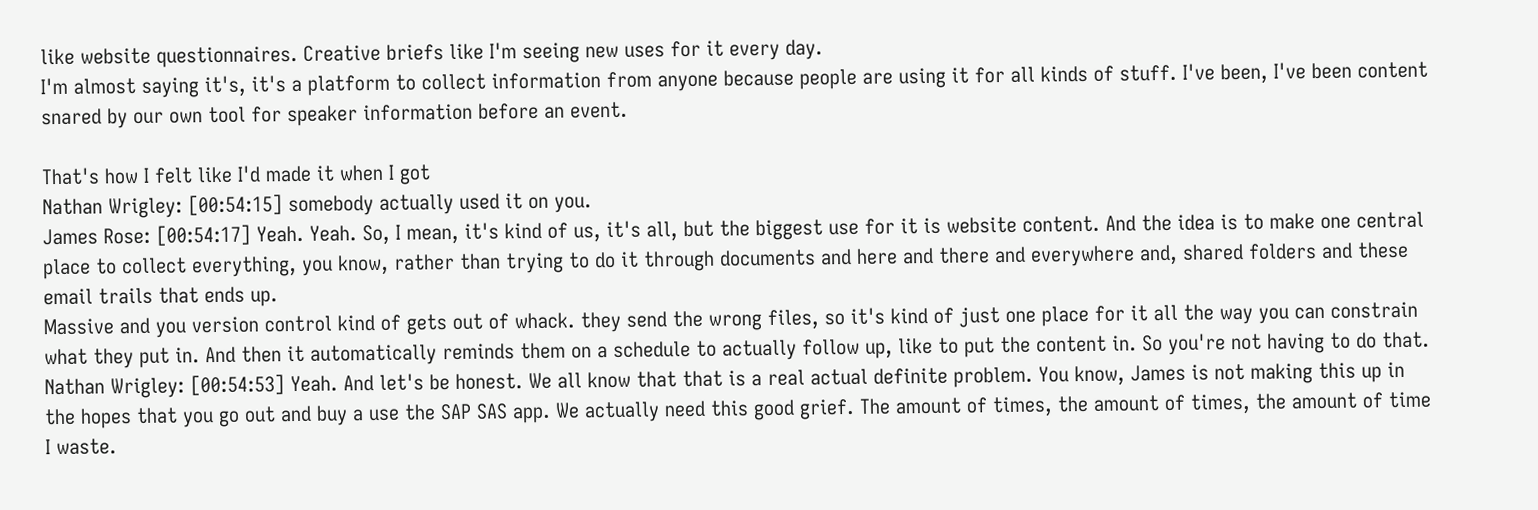like website questionnaires. Creative briefs like I'm seeing new uses for it every day.
I'm almost saying it's, it's a platform to collect information from anyone because people are using it for all kinds of stuff. I've been, I've been content snared by our own tool for speaker information before an event.

That's how I felt like I'd made it when I got
Nathan Wrigley: [00:54:15] somebody actually used it on you.
James Rose: [00:54:17] Yeah. Yeah. So, I mean, it's kind of us, it's all, but the biggest use for it is website content. And the idea is to make one central place to collect everything, you know, rather than trying to do it through documents and here and there and everywhere and, shared folders and these email trails that ends up.
Massive and you version control kind of gets out of whack. they send the wrong files, so it's kind of just one place for it all the way you can constrain what they put in. And then it automatically reminds them on a schedule to actually follow up, like to put the content in. So you're not having to do that.
Nathan Wrigley: [00:54:53] Yeah. And let's be honest. We all know that that is a real actual definite problem. You know, James is not making this up in the hopes that you go out and buy a use the SAP SAS app. We actually need this good grief. The amount of times, the amount of times, the amount of time I waste.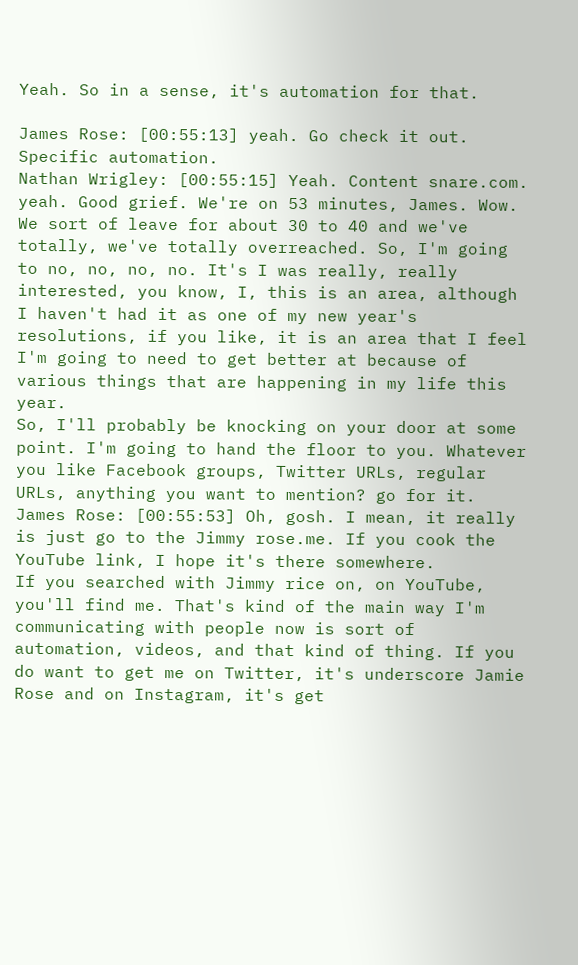Yeah. So in a sense, it's automation for that.

James Rose: [00:55:13] yeah. Go check it out. Specific automation.
Nathan Wrigley: [00:55:15] Yeah. Content snare.com. yeah. Good grief. We're on 53 minutes, James. Wow. We sort of leave for about 30 to 40 and we've totally, we've totally overreached. So, I'm going to no, no, no, no. It's I was really, really interested, you know, I, this is an area, although I haven't had it as one of my new year's resolutions, if you like, it is an area that I feel I'm going to need to get better at because of various things that are happening in my life this year.
So, I'll probably be knocking on your door at some point. I'm going to hand the floor to you. Whatever you like Facebook groups, Twitter URLs, regular URLs, anything you want to mention? go for it.
James Rose: [00:55:53] Oh, gosh. I mean, it really is just go to the Jimmy rose.me. If you cook the YouTube link, I hope it's there somewhere.
If you searched with Jimmy rice on, on YouTube, you'll find me. That's kind of the main way I'm communicating with people now is sort of automation, videos, and that kind of thing. If you do want to get me on Twitter, it's underscore Jamie Rose and on Instagram, it's get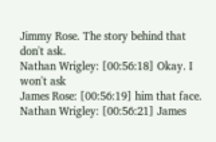Jimmy Rose. The story behind that don't ask.
Nathan Wrigley: [00:56:18] Okay. I won't ask
James Rose: [00:56:19] him that face.
Nathan Wrigley: [00:56:21] James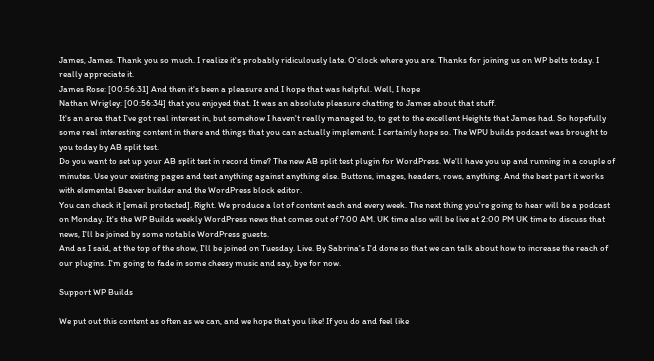James, James. Thank you so much. I realize it's probably ridiculously late. O'clock where you are. Thanks for joining us on WP belts today. I really appreciate it.
James Rose: [00:56:31] And then it's been a pleasure and I hope that was helpful. Well, I hope
Nathan Wrigley: [00:56:34] that you enjoyed that. It was an absolute pleasure chatting to James about that stuff.
It's an area that I've got real interest in, but somehow I haven't really managed to, to get to the excellent Heights that James had. So hopefully some real interesting content in there and things that you can actually implement. I certainly hope so. The WPU builds podcast was brought to you today by AB split test.
Do you want to set up your AB split test in record time? The new AB split test plugin for WordPress. We'll have you up and running in a couple of minutes. Use your existing pages and test anything against anything else. Buttons, images, headers, rows, anything. And the best part it works with elemental Beaver builder and the WordPress block editor.
You can check it [email protected]. Right. We produce a lot of content each and every week. The next thing you're going to hear will be a podcast on Monday. It's the WP Builds weekly WordPress news that comes out of 7:00 AM. UK time also will be live at 2:00 PM UK time to discuss that news, I'll be joined by some notable WordPress guests.
And as I said, at the top of the show, I'll be joined on Tuesday. Live. By Sabrina's I'd done so that we can talk about how to increase the reach of our plugins. I'm going to fade in some cheesy music and say, bye for now.

Support WP Builds

We put out this content as often as we can, and we hope that you like! If you do and feel like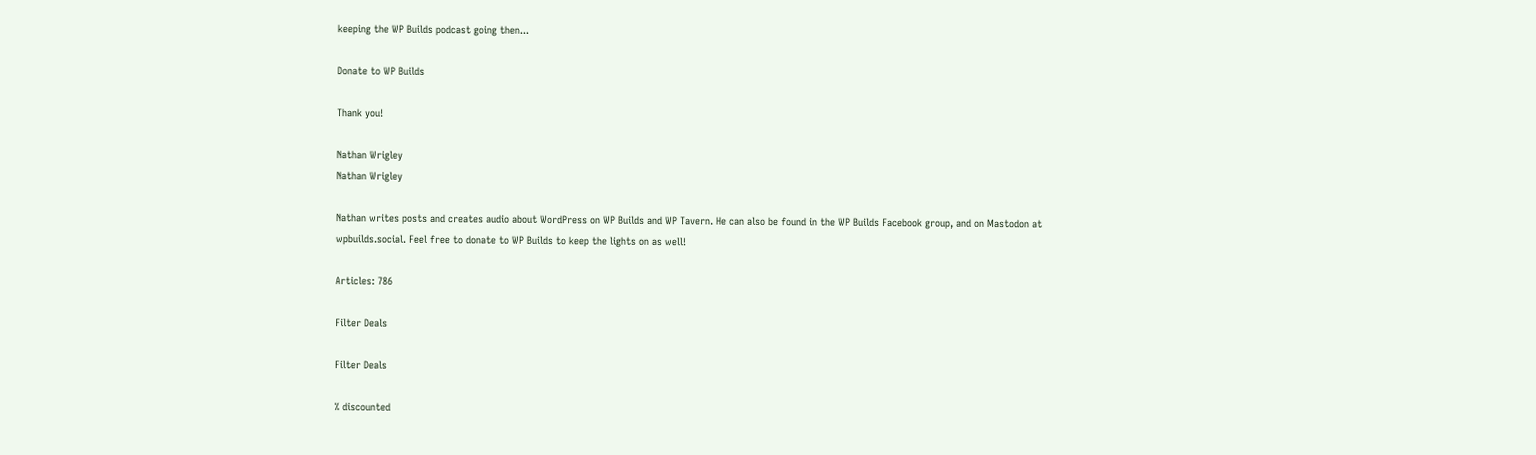keeping the WP Builds podcast going then...

Donate to WP Builds

Thank you!

Nathan Wrigley
Nathan Wrigley

Nathan writes posts and creates audio about WordPress on WP Builds and WP Tavern. He can also be found in the WP Builds Facebook group, and on Mastodon at wpbuilds.social. Feel free to donate to WP Builds to keep the lights on as well!

Articles: 786

Filter Deals

Filter Deals

% discounted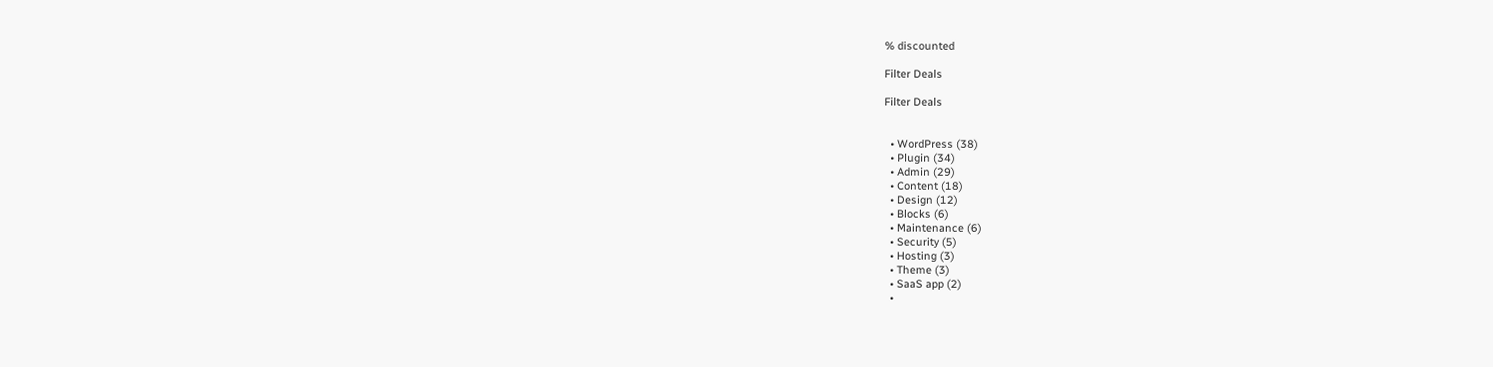% discounted

Filter Deals

Filter Deals


  • WordPress (38)
  • Plugin (34)
  • Admin (29)
  • Content (18)
  • Design (12)
  • Blocks (6)
  • Maintenance (6)
  • Security (5)
  • Hosting (3)
  • Theme (3)
  • SaaS app (2)
  •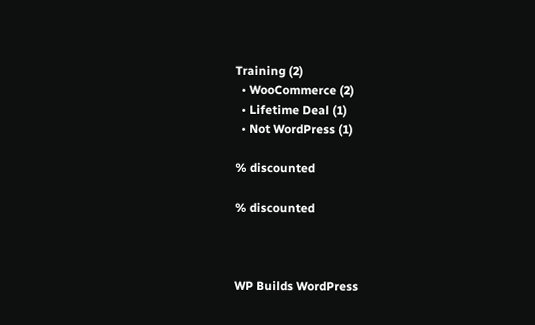Training (2)
  • WooCommerce (2)
  • Lifetime Deal (1)
  • Not WordPress (1)

% discounted

% discounted



WP Builds WordPress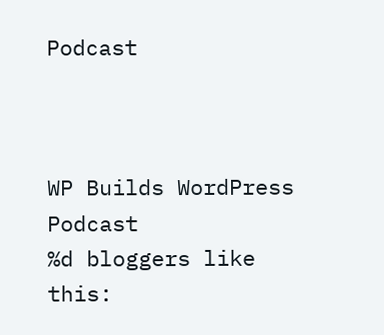Podcast



WP Builds WordPress Podcast
%d bloggers like this: